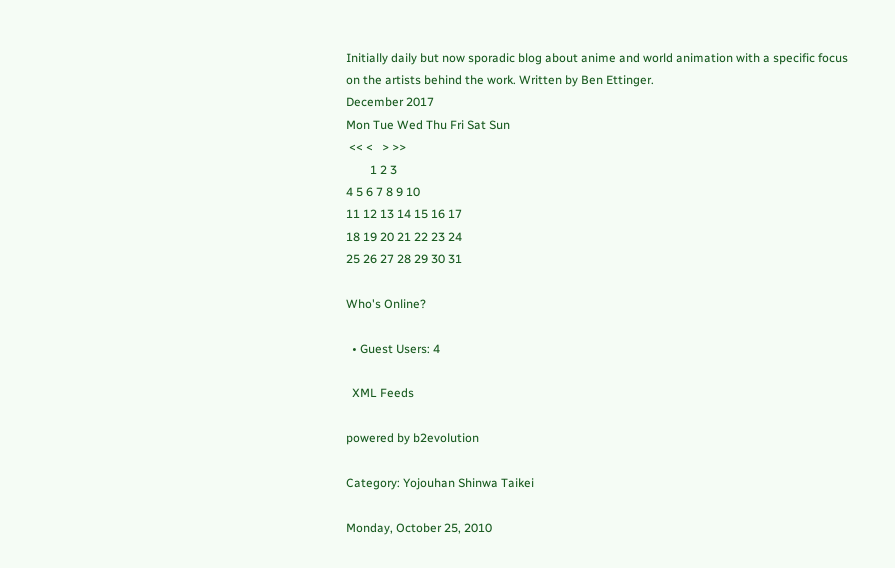Initially daily but now sporadic blog about anime and world animation with a specific focus on the artists behind the work. Written by Ben Ettinger.
December 2017
Mon Tue Wed Thu Fri Sat Sun
 << <   > >>
        1 2 3
4 5 6 7 8 9 10
11 12 13 14 15 16 17
18 19 20 21 22 23 24
25 26 27 28 29 30 31

Who's Online?

  • Guest Users: 4

  XML Feeds

powered by b2evolution

Category: Yojouhan Shinwa Taikei

Monday, October 25, 2010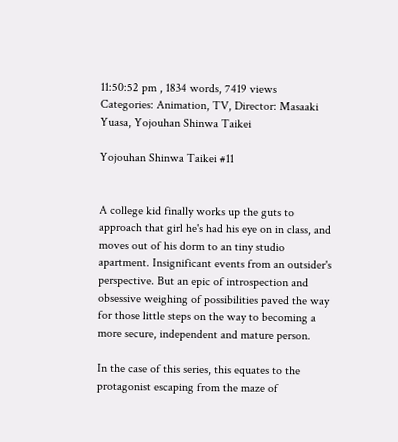11:50:52 pm , 1834 words, 7419 views     Categories: Animation, TV, Director: Masaaki Yuasa, Yojouhan Shinwa Taikei

Yojouhan Shinwa Taikei #11


A college kid finally works up the guts to approach that girl he's had his eye on in class, and moves out of his dorm to an tiny studio apartment. Insignificant events from an outsider's perspective. But an epic of introspection and obsessive weighing of possibilities paved the way for those little steps on the way to becoming a more secure, independent and mature person.

In the case of this series, this equates to the protagonist escaping from the maze of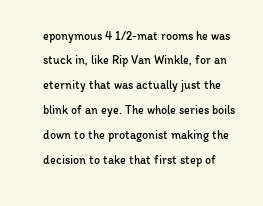eponymous 4 1/2-mat rooms he was stuck in, like Rip Van Winkle, for an eternity that was actually just the blink of an eye. The whole series boils down to the protagonist making the decision to take that first step of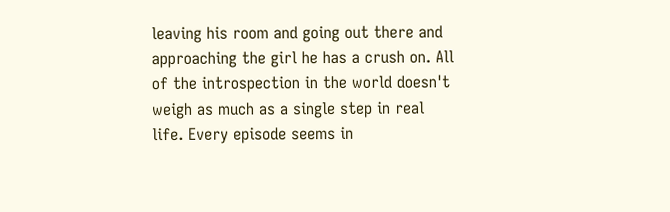leaving his room and going out there and approaching the girl he has a crush on. All of the introspection in the world doesn't weigh as much as a single step in real life. Every episode seems in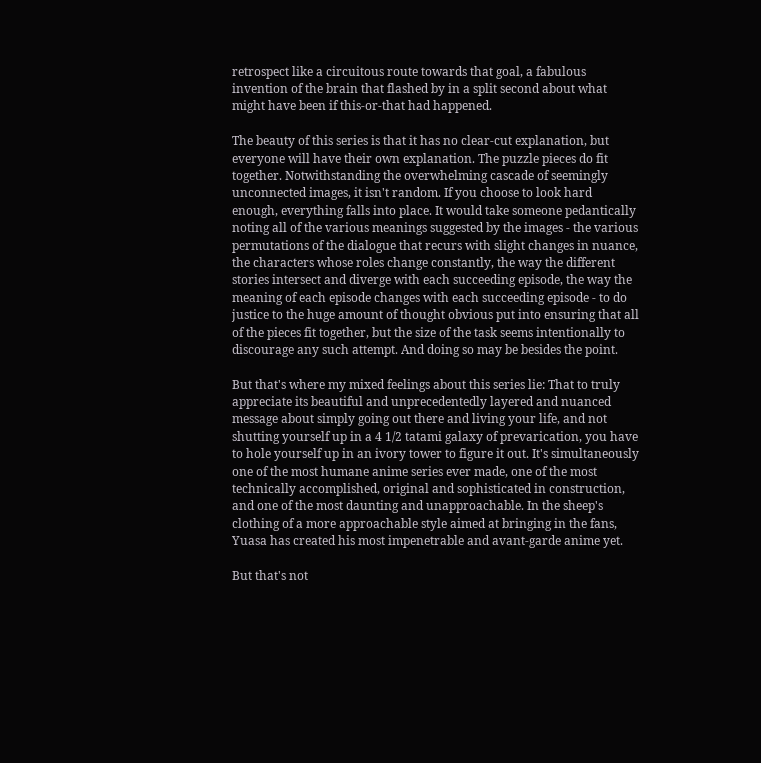retrospect like a circuitous route towards that goal, a fabulous invention of the brain that flashed by in a split second about what might have been if this-or-that had happened.

The beauty of this series is that it has no clear-cut explanation, but everyone will have their own explanation. The puzzle pieces do fit together. Notwithstanding the overwhelming cascade of seemingly unconnected images, it isn't random. If you choose to look hard enough, everything falls into place. It would take someone pedantically noting all of the various meanings suggested by the images - the various permutations of the dialogue that recurs with slight changes in nuance, the characters whose roles change constantly, the way the different stories intersect and diverge with each succeeding episode, the way the meaning of each episode changes with each succeeding episode - to do justice to the huge amount of thought obvious put into ensuring that all of the pieces fit together, but the size of the task seems intentionally to discourage any such attempt. And doing so may be besides the point.

But that's where my mixed feelings about this series lie: That to truly appreciate its beautiful and unprecedentedly layered and nuanced message about simply going out there and living your life, and not shutting yourself up in a 4 1/2 tatami galaxy of prevarication, you have to hole yourself up in an ivory tower to figure it out. It's simultaneously one of the most humane anime series ever made, one of the most technically accomplished, original and sophisticated in construction, and one of the most daunting and unapproachable. In the sheep's clothing of a more approachable style aimed at bringing in the fans, Yuasa has created his most impenetrable and avant-garde anime yet.

But that's not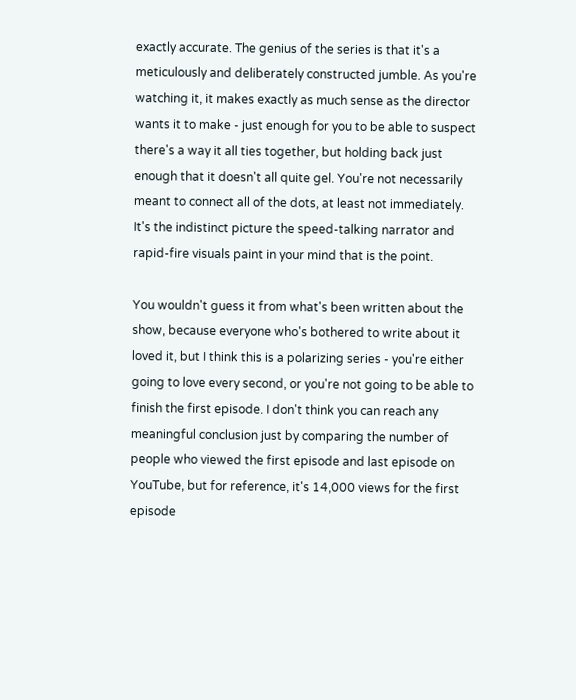exactly accurate. The genius of the series is that it's a meticulously and deliberately constructed jumble. As you're watching it, it makes exactly as much sense as the director wants it to make - just enough for you to be able to suspect there's a way it all ties together, but holding back just enough that it doesn't all quite gel. You're not necessarily meant to connect all of the dots, at least not immediately. It's the indistinct picture the speed-talking narrator and rapid-fire visuals paint in your mind that is the point.

You wouldn't guess it from what's been written about the show, because everyone who's bothered to write about it loved it, but I think this is a polarizing series - you're either going to love every second, or you're not going to be able to finish the first episode. I don't think you can reach any meaningful conclusion just by comparing the number of people who viewed the first episode and last episode on YouTube, but for reference, it's 14,000 views for the first episode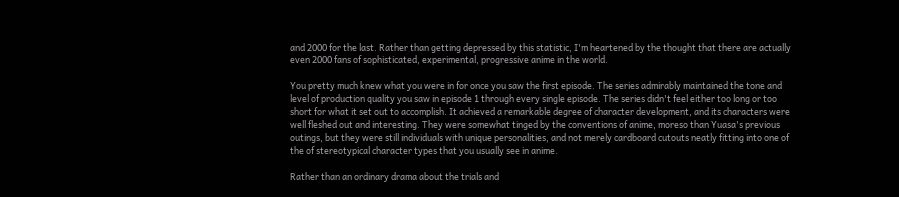and 2000 for the last. Rather than getting depressed by this statistic, I'm heartened by the thought that there are actually even 2000 fans of sophisticated, experimental, progressive anime in the world.

You pretty much knew what you were in for once you saw the first episode. The series admirably maintained the tone and level of production quality you saw in episode 1 through every single episode. The series didn't feel either too long or too short for what it set out to accomplish. It achieved a remarkable degree of character development, and its characters were well fleshed out and interesting. They were somewhat tinged by the conventions of anime, moreso than Yuasa's previous outings, but they were still individuals with unique personalities, and not merely cardboard cutouts neatly fitting into one of the of stereotypical character types that you usually see in anime.

Rather than an ordinary drama about the trials and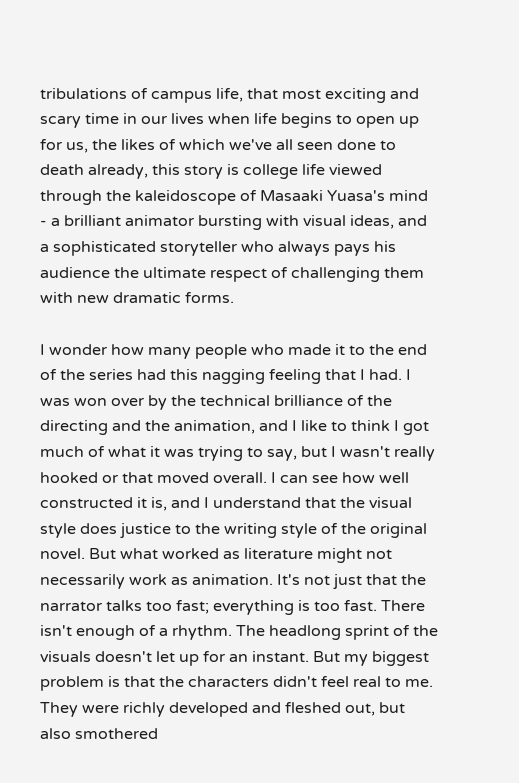tribulations of campus life, that most exciting and scary time in our lives when life begins to open up for us, the likes of which we've all seen done to death already, this story is college life viewed through the kaleidoscope of Masaaki Yuasa's mind - a brilliant animator bursting with visual ideas, and a sophisticated storyteller who always pays his audience the ultimate respect of challenging them with new dramatic forms.

I wonder how many people who made it to the end of the series had this nagging feeling that I had. I was won over by the technical brilliance of the directing and the animation, and I like to think I got much of what it was trying to say, but I wasn't really hooked or that moved overall. I can see how well constructed it is, and I understand that the visual style does justice to the writing style of the original novel. But what worked as literature might not necessarily work as animation. It's not just that the narrator talks too fast; everything is too fast. There isn't enough of a rhythm. The headlong sprint of the visuals doesn't let up for an instant. But my biggest problem is that the characters didn't feel real to me. They were richly developed and fleshed out, but also smothered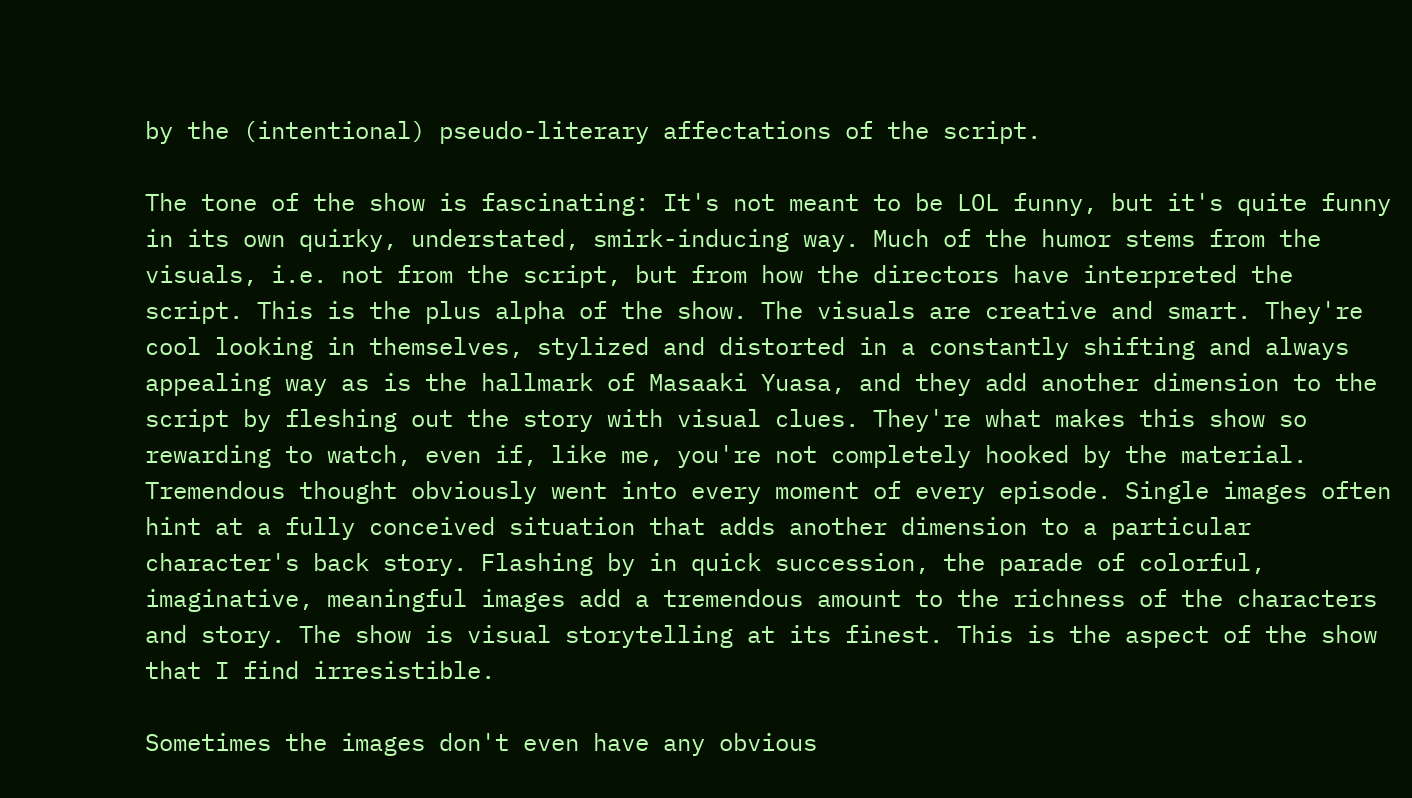by the (intentional) pseudo-literary affectations of the script.

The tone of the show is fascinating: It's not meant to be LOL funny, but it's quite funny in its own quirky, understated, smirk-inducing way. Much of the humor stems from the visuals, i.e. not from the script, but from how the directors have interpreted the script. This is the plus alpha of the show. The visuals are creative and smart. They're cool looking in themselves, stylized and distorted in a constantly shifting and always appealing way as is the hallmark of Masaaki Yuasa, and they add another dimension to the script by fleshing out the story with visual clues. They're what makes this show so rewarding to watch, even if, like me, you're not completely hooked by the material. Tremendous thought obviously went into every moment of every episode. Single images often hint at a fully conceived situation that adds another dimension to a particular character's back story. Flashing by in quick succession, the parade of colorful, imaginative, meaningful images add a tremendous amount to the richness of the characters and story. The show is visual storytelling at its finest. This is the aspect of the show that I find irresistible.

Sometimes the images don't even have any obvious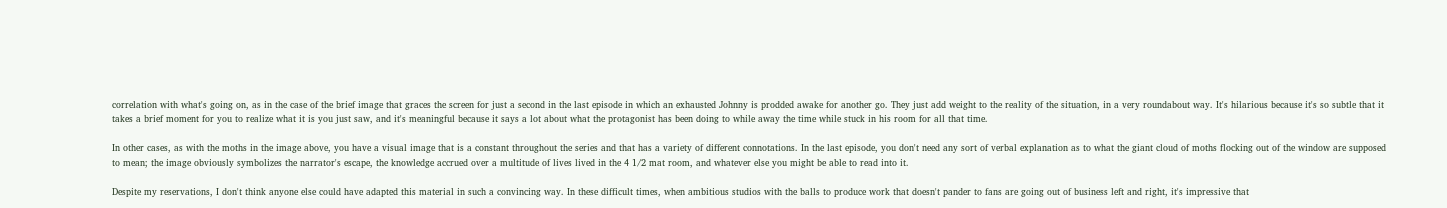correlation with what's going on, as in the case of the brief image that graces the screen for just a second in the last episode in which an exhausted Johnny is prodded awake for another go. They just add weight to the reality of the situation, in a very roundabout way. It's hilarious because it's so subtle that it takes a brief moment for you to realize what it is you just saw, and it's meaningful because it says a lot about what the protagonist has been doing to while away the time while stuck in his room for all that time.

In other cases, as with the moths in the image above, you have a visual image that is a constant throughout the series and that has a variety of different connotations. In the last episode, you don't need any sort of verbal explanation as to what the giant cloud of moths flocking out of the window are supposed to mean; the image obviously symbolizes the narrator's escape, the knowledge accrued over a multitude of lives lived in the 4 1/2 mat room, and whatever else you might be able to read into it.

Despite my reservations, I don't think anyone else could have adapted this material in such a convincing way. In these difficult times, when ambitious studios with the balls to produce work that doesn't pander to fans are going out of business left and right, it's impressive that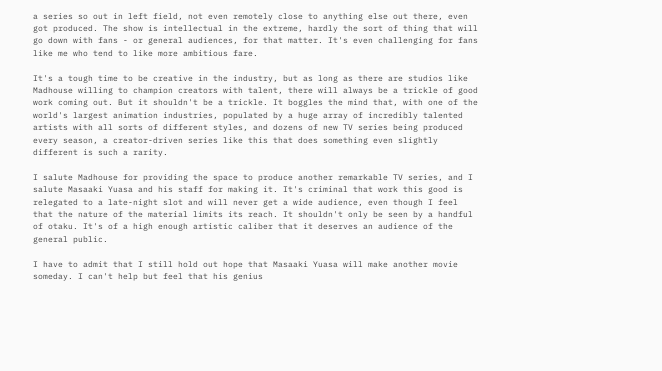a series so out in left field, not even remotely close to anything else out there, even got produced. The show is intellectual in the extreme, hardly the sort of thing that will go down with fans - or general audiences, for that matter. It's even challenging for fans like me who tend to like more ambitious fare.

It's a tough time to be creative in the industry, but as long as there are studios like Madhouse willing to champion creators with talent, there will always be a trickle of good work coming out. But it shouldn't be a trickle. It boggles the mind that, with one of the world's largest animation industries, populated by a huge array of incredibly talented artists with all sorts of different styles, and dozens of new TV series being produced every season, a creator-driven series like this that does something even slightly different is such a rarity.

I salute Madhouse for providing the space to produce another remarkable TV series, and I salute Masaaki Yuasa and his staff for making it. It's criminal that work this good is relegated to a late-night slot and will never get a wide audience, even though I feel that the nature of the material limits its reach. It shouldn't only be seen by a handful of otaku. It's of a high enough artistic caliber that it deserves an audience of the general public.

I have to admit that I still hold out hope that Masaaki Yuasa will make another movie someday. I can't help but feel that his genius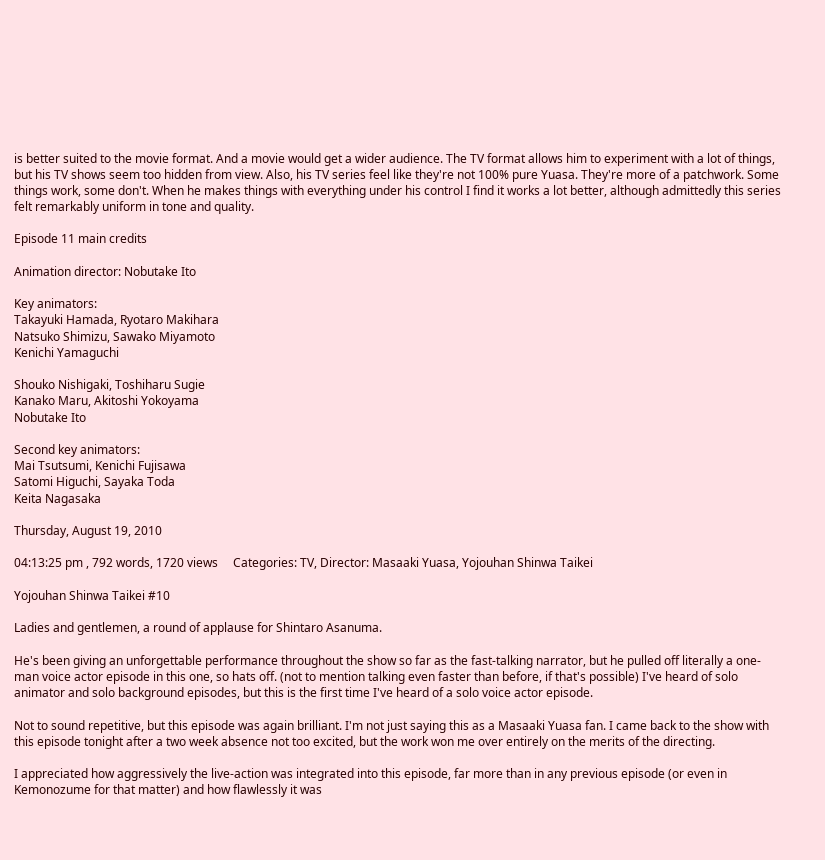is better suited to the movie format. And a movie would get a wider audience. The TV format allows him to experiment with a lot of things, but his TV shows seem too hidden from view. Also, his TV series feel like they're not 100% pure Yuasa. They're more of a patchwork. Some things work, some don't. When he makes things with everything under his control I find it works a lot better, although admittedly this series felt remarkably uniform in tone and quality.

Episode 11 main credits

Animation director: Nobutake Ito

Key animators:
Takayuki Hamada, Ryotaro Makihara
Natsuko Shimizu, Sawako Miyamoto
Kenichi Yamaguchi

Shouko Nishigaki, Toshiharu Sugie
Kanako Maru, Akitoshi Yokoyama
Nobutake Ito

Second key animators:
Mai Tsutsumi, Kenichi Fujisawa
Satomi Higuchi, Sayaka Toda
Keita Nagasaka

Thursday, August 19, 2010

04:13:25 pm , 792 words, 1720 views     Categories: TV, Director: Masaaki Yuasa, Yojouhan Shinwa Taikei

Yojouhan Shinwa Taikei #10

Ladies and gentlemen, a round of applause for Shintaro Asanuma.

He's been giving an unforgettable performance throughout the show so far as the fast-talking narrator, but he pulled off literally a one-man voice actor episode in this one, so hats off. (not to mention talking even faster than before, if that's possible) I've heard of solo animator and solo background episodes, but this is the first time I've heard of a solo voice actor episode.

Not to sound repetitive, but this episode was again brilliant. I'm not just saying this as a Masaaki Yuasa fan. I came back to the show with this episode tonight after a two week absence not too excited, but the work won me over entirely on the merits of the directing.

I appreciated how aggressively the live-action was integrated into this episode, far more than in any previous episode (or even in Kemonozume for that matter) and how flawlessly it was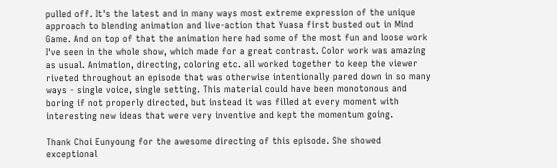pulled off. It's the latest and in many ways most extreme expression of the unique approach to blending animation and live-action that Yuasa first busted out in Mind Game. And on top of that the animation here had some of the most fun and loose work I've seen in the whole show, which made for a great contrast. Color work was amazing as usual. Animation, directing, coloring etc. all worked together to keep the viewer riveted throughout an episode that was otherwise intentionally pared down in so many ways - single voice, single setting. This material could have been monotonous and boring if not properly directed, but instead it was filled at every moment with interesting new ideas that were very inventive and kept the momentum going.

Thank Choi Eunyoung for the awesome directing of this episode. She showed exceptional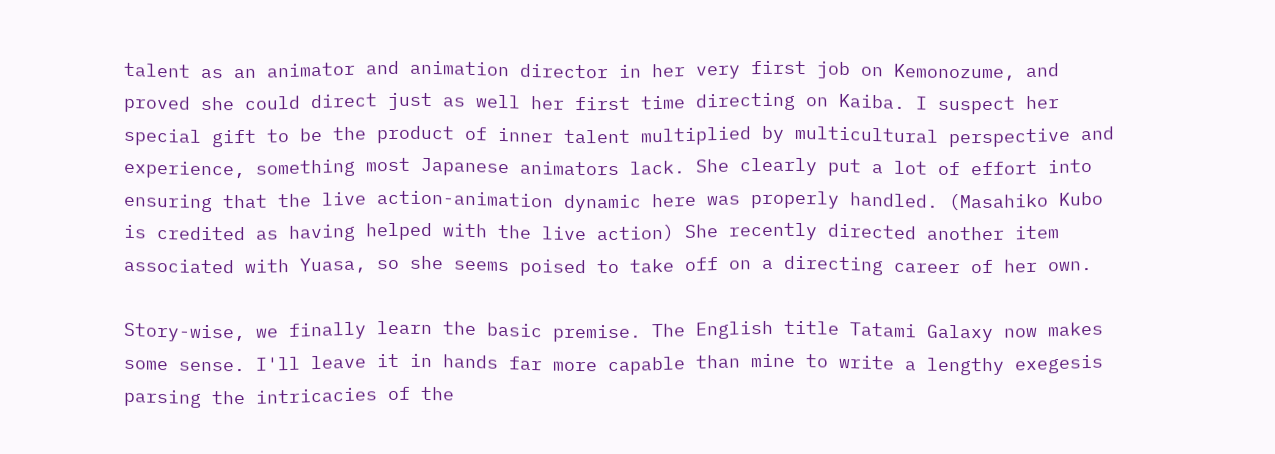talent as an animator and animation director in her very first job on Kemonozume, and proved she could direct just as well her first time directing on Kaiba. I suspect her special gift to be the product of inner talent multiplied by multicultural perspective and experience, something most Japanese animators lack. She clearly put a lot of effort into ensuring that the live action-animation dynamic here was properly handled. (Masahiko Kubo is credited as having helped with the live action) She recently directed another item associated with Yuasa, so she seems poised to take off on a directing career of her own.

Story-wise, we finally learn the basic premise. The English title Tatami Galaxy now makes some sense. I'll leave it in hands far more capable than mine to write a lengthy exegesis parsing the intricacies of the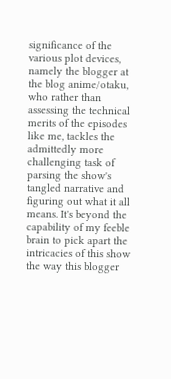significance of the various plot devices, namely the blogger at the blog anime/otaku, who rather than assessing the technical merits of the episodes like me, tackles the admittedly more challenging task of parsing the show's tangled narrative and figuring out what it all means. It's beyond the capability of my feeble brain to pick apart the intricacies of this show the way this blogger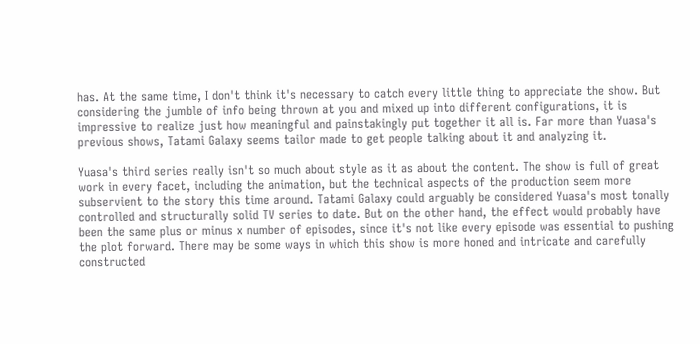has. At the same time, I don't think it's necessary to catch every little thing to appreciate the show. But considering the jumble of info being thrown at you and mixed up into different configurations, it is impressive to realize just how meaningful and painstakingly put together it all is. Far more than Yuasa's previous shows, Tatami Galaxy seems tailor made to get people talking about it and analyzing it.

Yuasa's third series really isn't so much about style as it as about the content. The show is full of great work in every facet, including the animation, but the technical aspects of the production seem more subservient to the story this time around. Tatami Galaxy could arguably be considered Yuasa's most tonally controlled and structurally solid TV series to date. But on the other hand, the effect would probably have been the same plus or minus x number of episodes, since it's not like every episode was essential to pushing the plot forward. There may be some ways in which this show is more honed and intricate and carefully constructed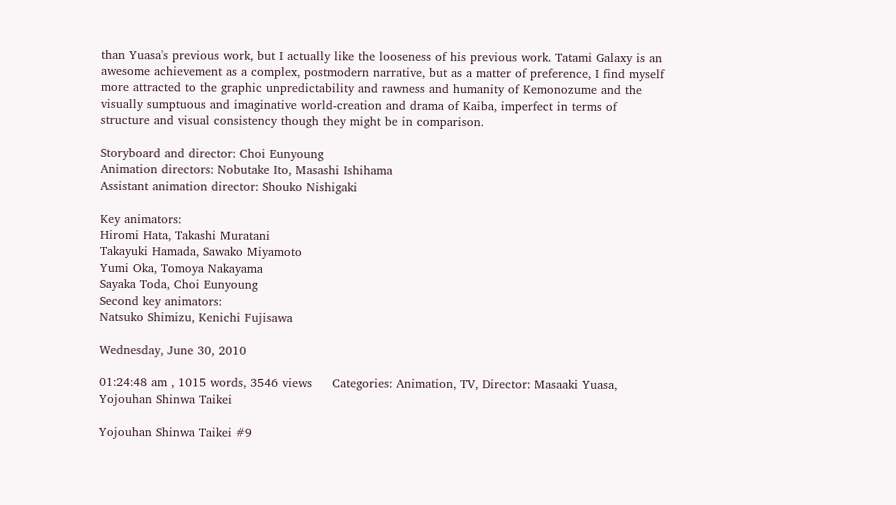than Yuasa's previous work, but I actually like the looseness of his previous work. Tatami Galaxy is an awesome achievement as a complex, postmodern narrative, but as a matter of preference, I find myself more attracted to the graphic unpredictability and rawness and humanity of Kemonozume and the visually sumptuous and imaginative world-creation and drama of Kaiba, imperfect in terms of structure and visual consistency though they might be in comparison.

Storyboard and director: Choi Eunyoung
Animation directors: Nobutake Ito, Masashi Ishihama
Assistant animation director: Shouko Nishigaki

Key animators:
Hiromi Hata, Takashi Muratani
Takayuki Hamada, Sawako Miyamoto
Yumi Oka, Tomoya Nakayama
Sayaka Toda, Choi Eunyoung
Second key animators:
Natsuko Shimizu, Kenichi Fujisawa

Wednesday, June 30, 2010

01:24:48 am , 1015 words, 3546 views     Categories: Animation, TV, Director: Masaaki Yuasa, Yojouhan Shinwa Taikei

Yojouhan Shinwa Taikei #9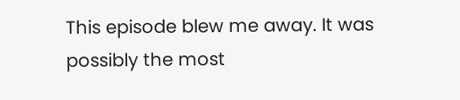This episode blew me away. It was possibly the most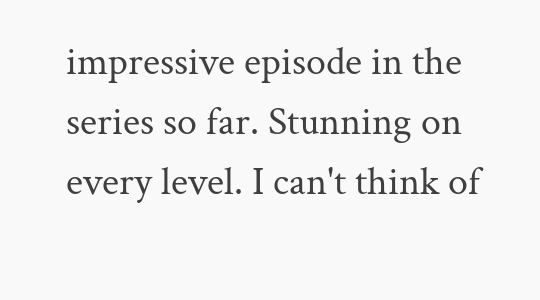impressive episode in the series so far. Stunning on every level. I can't think of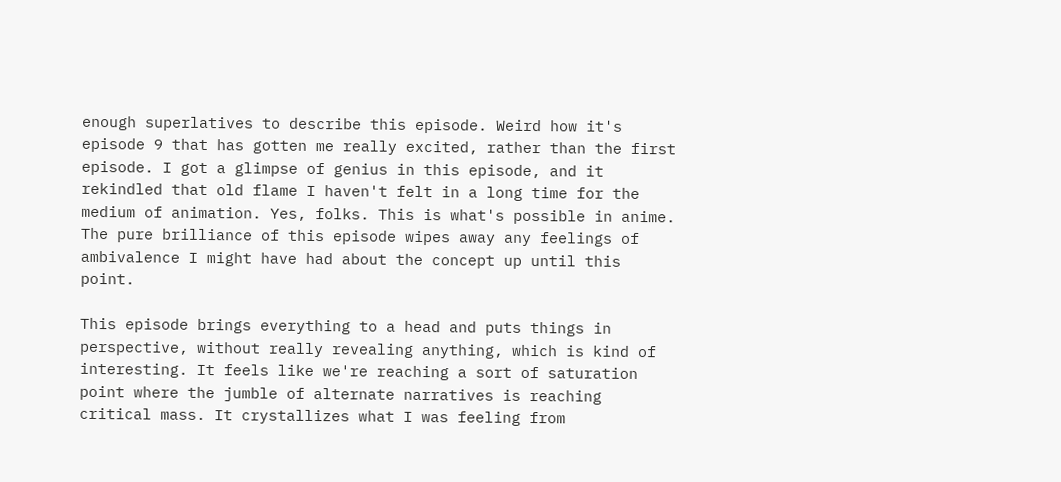enough superlatives to describe this episode. Weird how it's episode 9 that has gotten me really excited, rather than the first episode. I got a glimpse of genius in this episode, and it rekindled that old flame I haven't felt in a long time for the medium of animation. Yes, folks. This is what's possible in anime. The pure brilliance of this episode wipes away any feelings of ambivalence I might have had about the concept up until this point.

This episode brings everything to a head and puts things in perspective, without really revealing anything, which is kind of interesting. It feels like we're reaching a sort of saturation point where the jumble of alternate narratives is reaching critical mass. It crystallizes what I was feeling from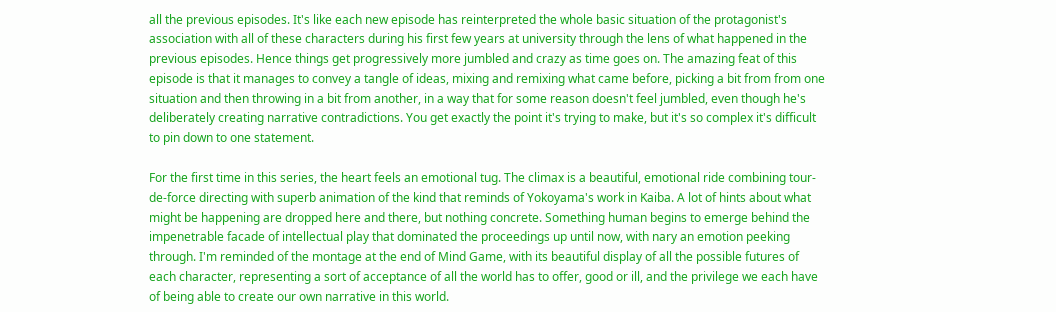all the previous episodes. It's like each new episode has reinterpreted the whole basic situation of the protagonist's association with all of these characters during his first few years at university through the lens of what happened in the previous episodes. Hence things get progressively more jumbled and crazy as time goes on. The amazing feat of this episode is that it manages to convey a tangle of ideas, mixing and remixing what came before, picking a bit from from one situation and then throwing in a bit from another, in a way that for some reason doesn't feel jumbled, even though he's deliberately creating narrative contradictions. You get exactly the point it's trying to make, but it's so complex it's difficult to pin down to one statement.

For the first time in this series, the heart feels an emotional tug. The climax is a beautiful, emotional ride combining tour-de-force directing with superb animation of the kind that reminds of Yokoyama's work in Kaiba. A lot of hints about what might be happening are dropped here and there, but nothing concrete. Something human begins to emerge behind the impenetrable facade of intellectual play that dominated the proceedings up until now, with nary an emotion peeking through. I'm reminded of the montage at the end of Mind Game, with its beautiful display of all the possible futures of each character, representing a sort of acceptance of all the world has to offer, good or ill, and the privilege we each have of being able to create our own narrative in this world.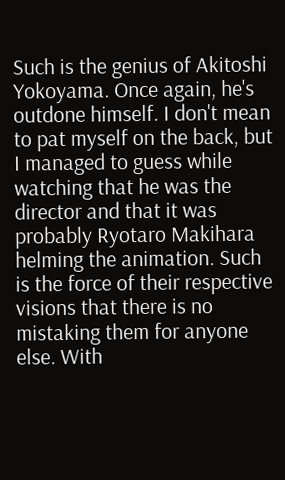Such is the genius of Akitoshi Yokoyama. Once again, he's outdone himself. I don't mean to pat myself on the back, but I managed to guess while watching that he was the director and that it was probably Ryotaro Makihara helming the animation. Such is the force of their respective visions that there is no mistaking them for anyone else. With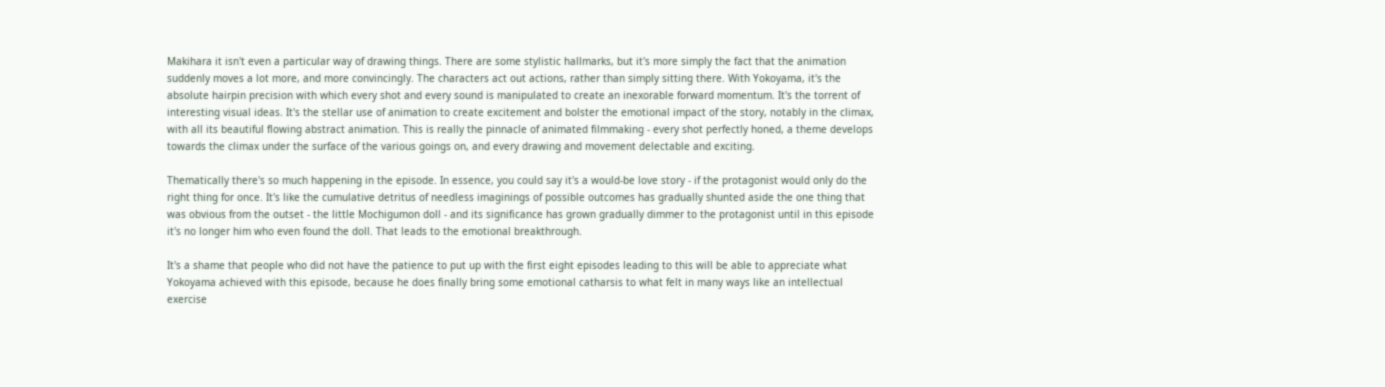Makihara it isn't even a particular way of drawing things. There are some stylistic hallmarks, but it's more simply the fact that the animation suddenly moves a lot more, and more convincingly. The characters act out actions, rather than simply sitting there. With Yokoyama, it's the absolute hairpin precision with which every shot and every sound is manipulated to create an inexorable forward momentum. It's the torrent of interesting visual ideas. It's the stellar use of animation to create excitement and bolster the emotional impact of the story, notably in the climax, with all its beautiful flowing abstract animation. This is really the pinnacle of animated filmmaking - every shot perfectly honed, a theme develops towards the climax under the surface of the various goings on, and every drawing and movement delectable and exciting.

Thematically there's so much happening in the episode. In essence, you could say it's a would-be love story - if the protagonist would only do the right thing for once. It's like the cumulative detritus of needless imaginings of possible outcomes has gradually shunted aside the one thing that was obvious from the outset - the little Mochigumon doll - and its significance has grown gradually dimmer to the protagonist until in this episode it's no longer him who even found the doll. That leads to the emotional breakthrough.

It's a shame that people who did not have the patience to put up with the first eight episodes leading to this will be able to appreciate what Yokoyama achieved with this episode, because he does finally bring some emotional catharsis to what felt in many ways like an intellectual exercise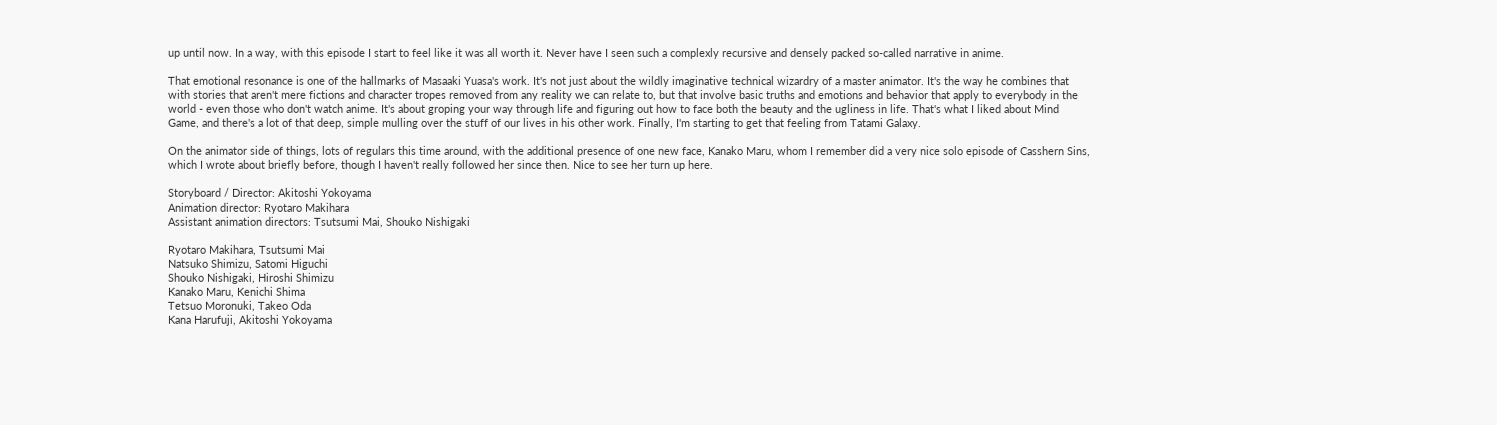up until now. In a way, with this episode I start to feel like it was all worth it. Never have I seen such a complexly recursive and densely packed so-called narrative in anime.

That emotional resonance is one of the hallmarks of Masaaki Yuasa's work. It's not just about the wildly imaginative technical wizardry of a master animator. It's the way he combines that with stories that aren't mere fictions and character tropes removed from any reality we can relate to, but that involve basic truths and emotions and behavior that apply to everybody in the world - even those who don't watch anime. It's about groping your way through life and figuring out how to face both the beauty and the ugliness in life. That's what I liked about Mind Game, and there's a lot of that deep, simple mulling over the stuff of our lives in his other work. Finally, I'm starting to get that feeling from Tatami Galaxy.

On the animator side of things, lots of regulars this time around, with the additional presence of one new face, Kanako Maru, whom I remember did a very nice solo episode of Casshern Sins, which I wrote about briefly before, though I haven't really followed her since then. Nice to see her turn up here.

Storyboard / Director: Akitoshi Yokoyama
Animation director: Ryotaro Makihara
Assistant animation directors: Tsutsumi Mai, Shouko Nishigaki

Ryotaro Makihara, Tsutsumi Mai
Natsuko Shimizu, Satomi Higuchi
Shouko Nishigaki, Hiroshi Shimizu
Kanako Maru, Kenichi Shima
Tetsuo Moronuki, Takeo Oda
Kana Harufuji, Akitoshi Yokoyama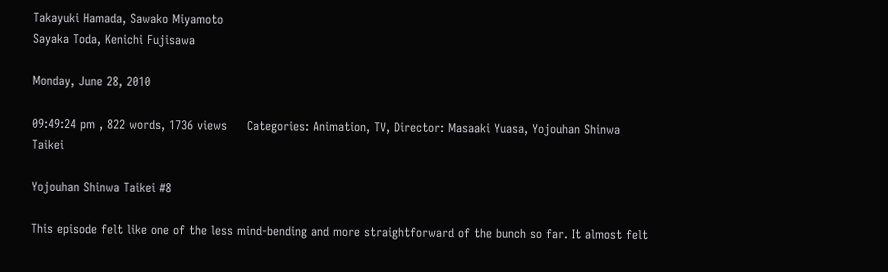Takayuki Hamada, Sawako Miyamoto
Sayaka Toda, Kenichi Fujisawa

Monday, June 28, 2010

09:49:24 pm , 822 words, 1736 views     Categories: Animation, TV, Director: Masaaki Yuasa, Yojouhan Shinwa Taikei

Yojouhan Shinwa Taikei #8

This episode felt like one of the less mind-bending and more straightforward of the bunch so far. It almost felt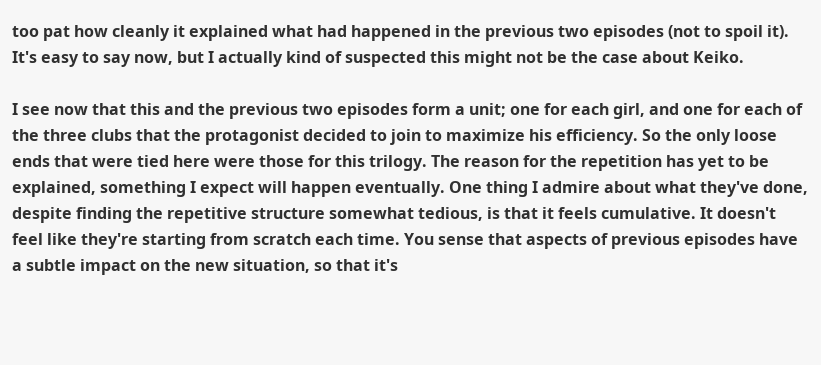too pat how cleanly it explained what had happened in the previous two episodes (not to spoil it). It's easy to say now, but I actually kind of suspected this might not be the case about Keiko.

I see now that this and the previous two episodes form a unit; one for each girl, and one for each of the three clubs that the protagonist decided to join to maximize his efficiency. So the only loose ends that were tied here were those for this trilogy. The reason for the repetition has yet to be explained, something I expect will happen eventually. One thing I admire about what they've done, despite finding the repetitive structure somewhat tedious, is that it feels cumulative. It doesn't feel like they're starting from scratch each time. You sense that aspects of previous episodes have a subtle impact on the new situation, so that it's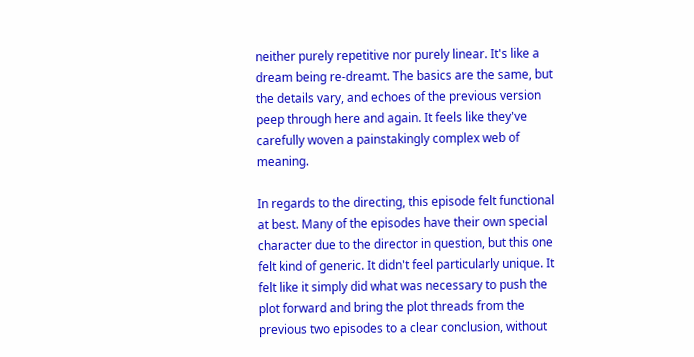neither purely repetitive nor purely linear. It's like a dream being re-dreamt. The basics are the same, but the details vary, and echoes of the previous version peep through here and again. It feels like they've carefully woven a painstakingly complex web of meaning.

In regards to the directing, this episode felt functional at best. Many of the episodes have their own special character due to the director in question, but this one felt kind of generic. It didn't feel particularly unique. It felt like it simply did what was necessary to push the plot forward and bring the plot threads from the previous two episodes to a clear conclusion, without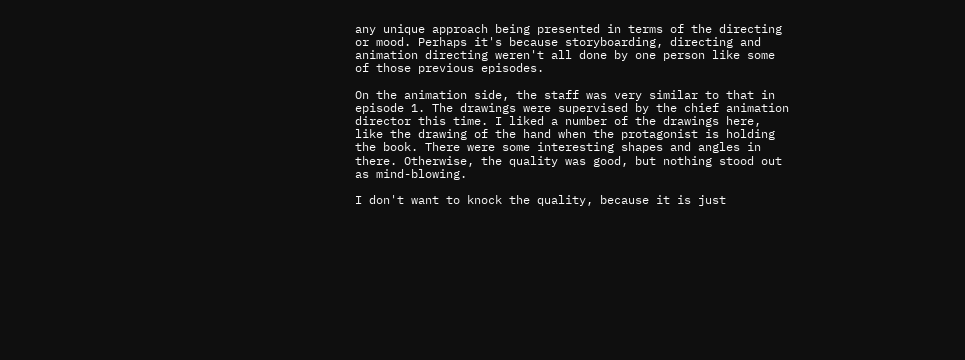any unique approach being presented in terms of the directing or mood. Perhaps it's because storyboarding, directing and animation directing weren't all done by one person like some of those previous episodes.

On the animation side, the staff was very similar to that in episode 1. The drawings were supervised by the chief animation director this time. I liked a number of the drawings here, like the drawing of the hand when the protagonist is holding the book. There were some interesting shapes and angles in there. Otherwise, the quality was good, but nothing stood out as mind-blowing.

I don't want to knock the quality, because it is just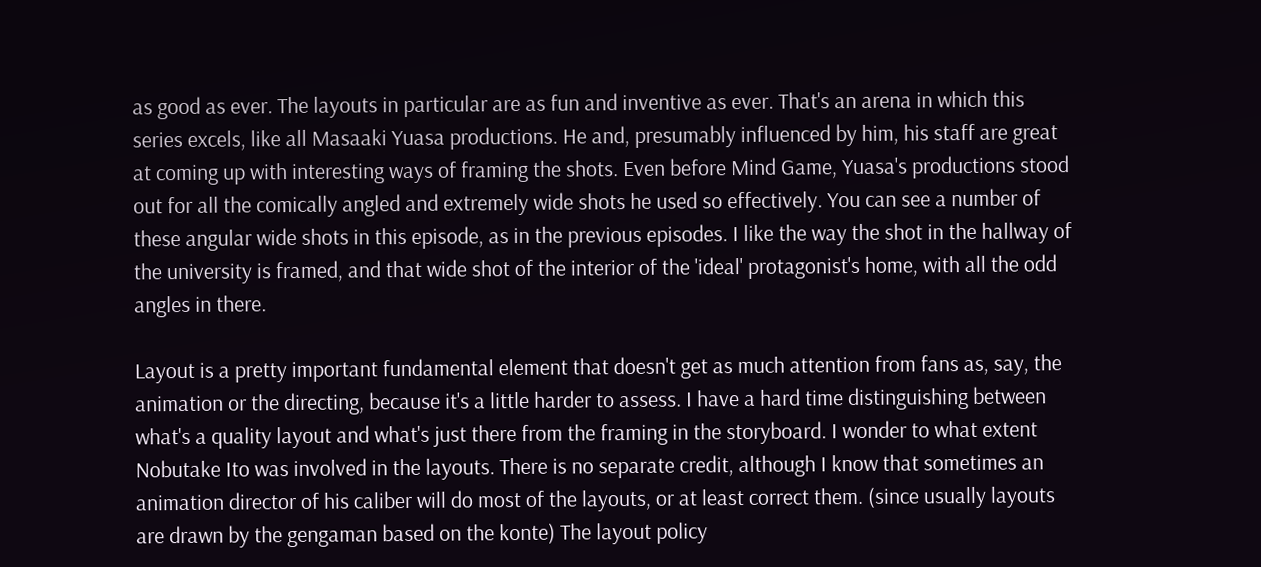as good as ever. The layouts in particular are as fun and inventive as ever. That's an arena in which this series excels, like all Masaaki Yuasa productions. He and, presumably influenced by him, his staff are great at coming up with interesting ways of framing the shots. Even before Mind Game, Yuasa's productions stood out for all the comically angled and extremely wide shots he used so effectively. You can see a number of these angular wide shots in this episode, as in the previous episodes. I like the way the shot in the hallway of the university is framed, and that wide shot of the interior of the 'ideal' protagonist's home, with all the odd angles in there.

Layout is a pretty important fundamental element that doesn't get as much attention from fans as, say, the animation or the directing, because it's a little harder to assess. I have a hard time distinguishing between what's a quality layout and what's just there from the framing in the storyboard. I wonder to what extent Nobutake Ito was involved in the layouts. There is no separate credit, although I know that sometimes an animation director of his caliber will do most of the layouts, or at least correct them. (since usually layouts are drawn by the gengaman based on the konte) The layout policy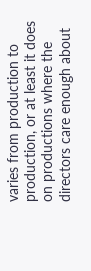varies from production to production, or at least it does on productions where the directors care enough about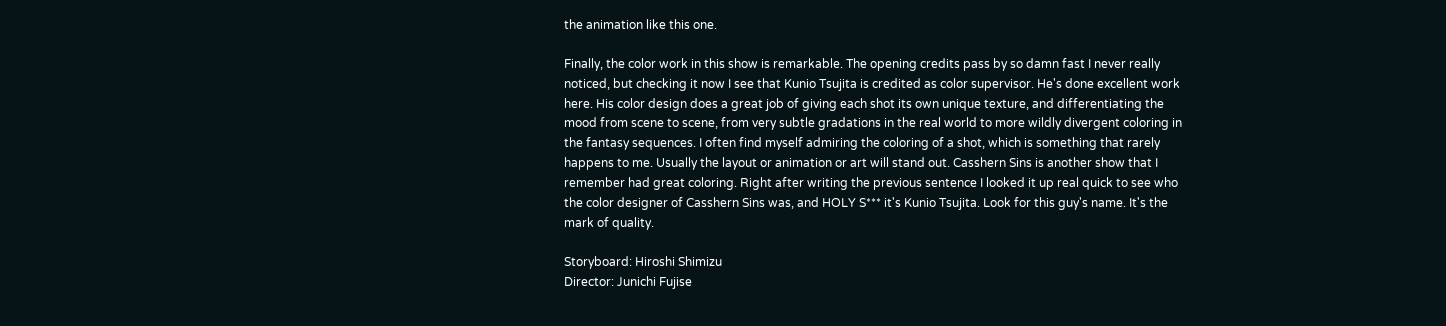the animation like this one.

Finally, the color work in this show is remarkable. The opening credits pass by so damn fast I never really noticed, but checking it now I see that Kunio Tsujita is credited as color supervisor. He's done excellent work here. His color design does a great job of giving each shot its own unique texture, and differentiating the mood from scene to scene, from very subtle gradations in the real world to more wildly divergent coloring in the fantasy sequences. I often find myself admiring the coloring of a shot, which is something that rarely happens to me. Usually the layout or animation or art will stand out. Casshern Sins is another show that I remember had great coloring. Right after writing the previous sentence I looked it up real quick to see who the color designer of Casshern Sins was, and HOLY S*** it's Kunio Tsujita. Look for this guy's name. It's the mark of quality.

Storyboard: Hiroshi Shimizu
Director: Junichi Fujise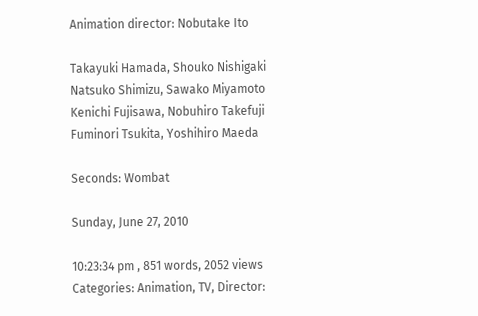Animation director: Nobutake Ito

Takayuki Hamada, Shouko Nishigaki
Natsuko Shimizu, Sawako Miyamoto
Kenichi Fujisawa, Nobuhiro Takefuji
Fuminori Tsukita, Yoshihiro Maeda

Seconds: Wombat

Sunday, June 27, 2010

10:23:34 pm , 851 words, 2052 views     Categories: Animation, TV, Director: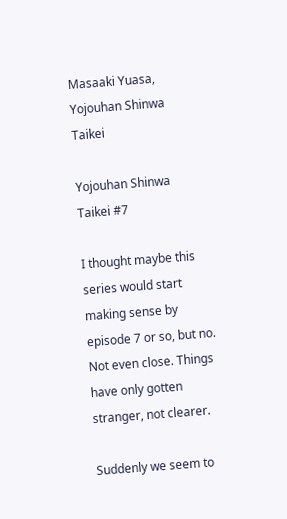Masaaki Yuasa, Yojouhan Shinwa Taikei

Yojouhan Shinwa Taikei #7

I thought maybe this series would start making sense by episode 7 or so, but no. Not even close. Things have only gotten stranger, not clearer.

Suddenly we seem to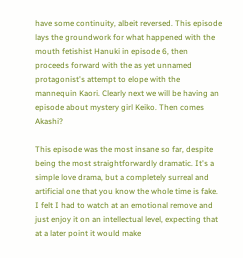have some continuity, albeit reversed. This episode lays the groundwork for what happened with the mouth fetishist Hanuki in episode 6, then proceeds forward with the as yet unnamed protagonist's attempt to elope with the mannequin Kaori. Clearly next we will be having an episode about mystery girl Keiko. Then comes Akashi?

This episode was the most insane so far, despite being the most straightforwardly dramatic. It's a simple love drama, but a completely surreal and artificial one that you know the whole time is fake. I felt I had to watch at an emotional remove and just enjoy it on an intellectual level, expecting that at a later point it would make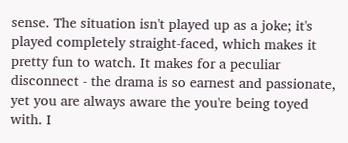sense. The situation isn't played up as a joke; it's played completely straight-faced, which makes it pretty fun to watch. It makes for a peculiar disconnect - the drama is so earnest and passionate, yet you are always aware the you're being toyed with. I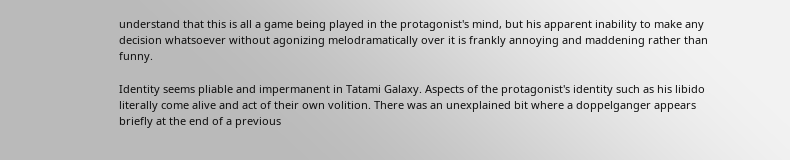understand that this is all a game being played in the protagonist's mind, but his apparent inability to make any decision whatsoever without agonizing melodramatically over it is frankly annoying and maddening rather than funny.

Identity seems pliable and impermanent in Tatami Galaxy. Aspects of the protagonist's identity such as his libido literally come alive and act of their own volition. There was an unexplained bit where a doppelganger appears briefly at the end of a previous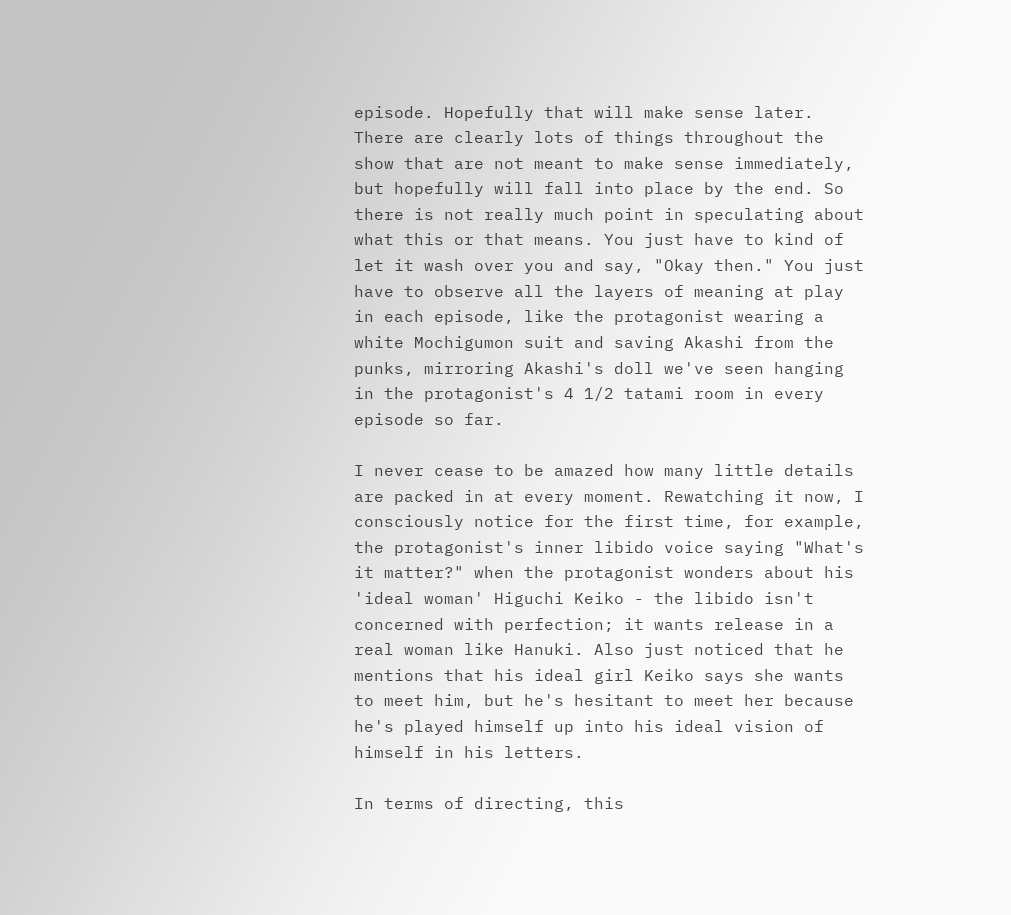episode. Hopefully that will make sense later. There are clearly lots of things throughout the show that are not meant to make sense immediately, but hopefully will fall into place by the end. So there is not really much point in speculating about what this or that means. You just have to kind of let it wash over you and say, "Okay then." You just have to observe all the layers of meaning at play in each episode, like the protagonist wearing a white Mochigumon suit and saving Akashi from the punks, mirroring Akashi's doll we've seen hanging in the protagonist's 4 1/2 tatami room in every episode so far.

I never cease to be amazed how many little details are packed in at every moment. Rewatching it now, I consciously notice for the first time, for example, the protagonist's inner libido voice saying "What's it matter?" when the protagonist wonders about his 'ideal woman' Higuchi Keiko - the libido isn't concerned with perfection; it wants release in a real woman like Hanuki. Also just noticed that he mentions that his ideal girl Keiko says she wants to meet him, but he's hesitant to meet her because he's played himself up into his ideal vision of himself in his letters.

In terms of directing, this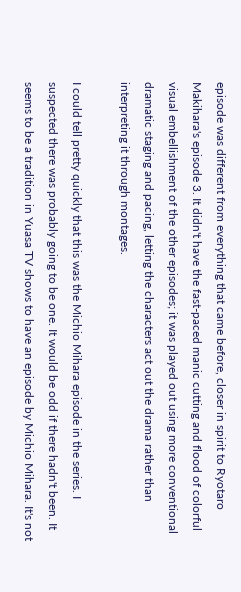episode was different from everything that came before, closer in spirit to Ryotaro Makihara's episode 3. It didn't have the fast-paced manic cutting and flood of colorful visual embellishment of the other episodes; it was played out using more conventional dramatic staging and pacing, letting the characters act out the drama rather than interpreting it through montages.

I could tell pretty quickly that this was the Michio Mihara episode in the series. I suspected there was probably going to be one. It would be odd if there hadn't been. It seems to be a tradition in Yuasa TV shows to have an episode by Michio Mihara. It's not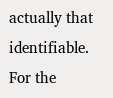actually that identifiable. For the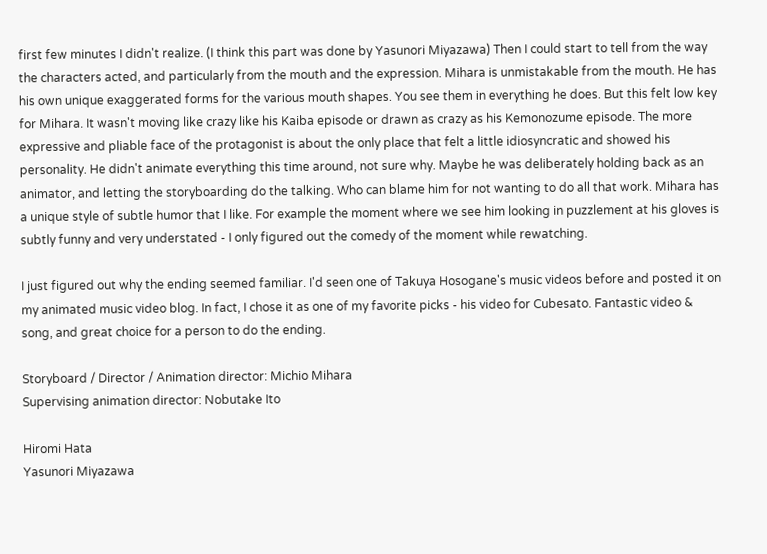first few minutes I didn't realize. (I think this part was done by Yasunori Miyazawa) Then I could start to tell from the way the characters acted, and particularly from the mouth and the expression. Mihara is unmistakable from the mouth. He has his own unique exaggerated forms for the various mouth shapes. You see them in everything he does. But this felt low key for Mihara. It wasn't moving like crazy like his Kaiba episode or drawn as crazy as his Kemonozume episode. The more expressive and pliable face of the protagonist is about the only place that felt a little idiosyncratic and showed his personality. He didn't animate everything this time around, not sure why. Maybe he was deliberately holding back as an animator, and letting the storyboarding do the talking. Who can blame him for not wanting to do all that work. Mihara has a unique style of subtle humor that I like. For example the moment where we see him looking in puzzlement at his gloves is subtly funny and very understated - I only figured out the comedy of the moment while rewatching.

I just figured out why the ending seemed familiar. I'd seen one of Takuya Hosogane's music videos before and posted it on my animated music video blog. In fact, I chose it as one of my favorite picks - his video for Cubesato. Fantastic video & song, and great choice for a person to do the ending.

Storyboard / Director / Animation director: Michio Mihara
Supervising animation director: Nobutake Ito

Hiromi Hata
Yasunori Miyazawa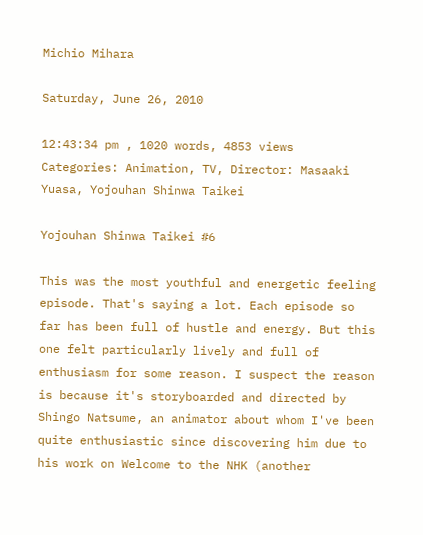Michio Mihara

Saturday, June 26, 2010

12:43:34 pm , 1020 words, 4853 views     Categories: Animation, TV, Director: Masaaki Yuasa, Yojouhan Shinwa Taikei

Yojouhan Shinwa Taikei #6

This was the most youthful and energetic feeling episode. That's saying a lot. Each episode so far has been full of hustle and energy. But this one felt particularly lively and full of enthusiasm for some reason. I suspect the reason is because it's storyboarded and directed by Shingo Natsume, an animator about whom I've been quite enthusiastic since discovering him due to his work on Welcome to the NHK (another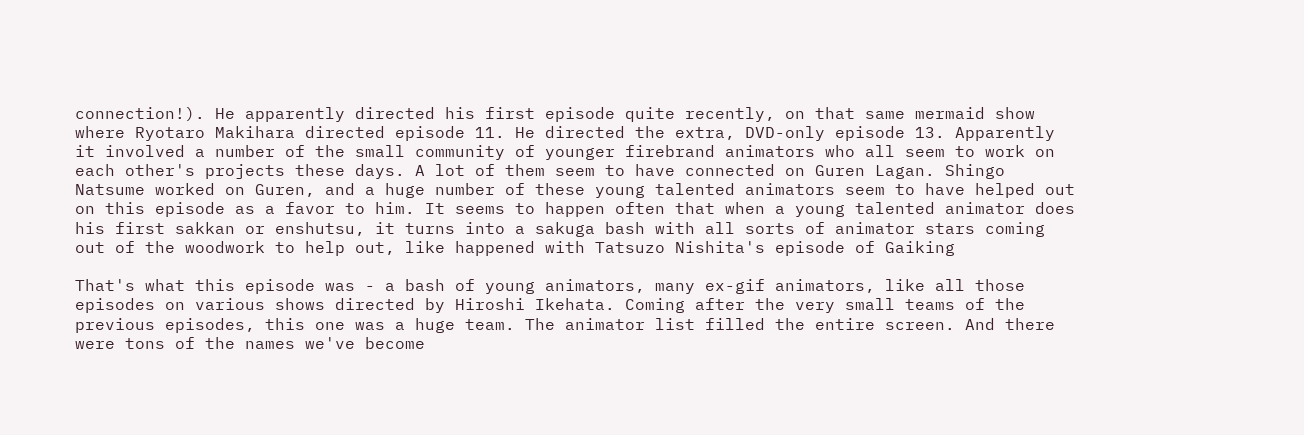connection!). He apparently directed his first episode quite recently, on that same mermaid show where Ryotaro Makihara directed episode 11. He directed the extra, DVD-only episode 13. Apparently it involved a number of the small community of younger firebrand animators who all seem to work on each other's projects these days. A lot of them seem to have connected on Guren Lagan. Shingo Natsume worked on Guren, and a huge number of these young talented animators seem to have helped out on this episode as a favor to him. It seems to happen often that when a young talented animator does his first sakkan or enshutsu, it turns into a sakuga bash with all sorts of animator stars coming out of the woodwork to help out, like happened with Tatsuzo Nishita's episode of Gaiking

That's what this episode was - a bash of young animators, many ex-gif animators, like all those episodes on various shows directed by Hiroshi Ikehata. Coming after the very small teams of the previous episodes, this one was a huge team. The animator list filled the entire screen. And there were tons of the names we've become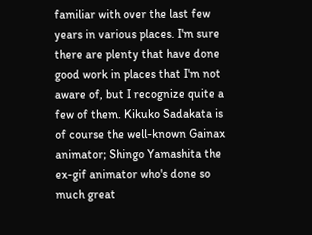familiar with over the last few years in various places. I'm sure there are plenty that have done good work in places that I'm not aware of, but I recognize quite a few of them. Kikuko Sadakata is of course the well-known Gainax animator; Shingo Yamashita the ex-gif animator who's done so much great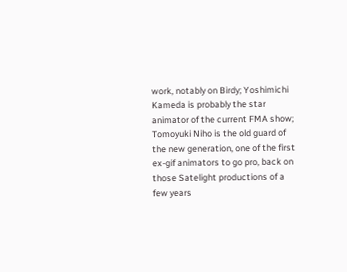work, notably on Birdy; Yoshimichi Kameda is probably the star animator of the current FMA show; Tomoyuki Niho is the old guard of the new generation, one of the first ex-gif animators to go pro, back on those Satelight productions of a few years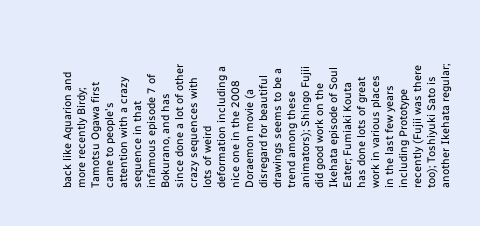back like Aquarion and more recently Birdy; Tamotsu Ogawa first came to people's attention with a crazy sequence in that infamous episode 7 of Bokurano, and has since done a lot of other crazy sequences with lots of weird deformation including a nice one in the 2008 Doraemon movie (a disregard for beautiful drawings seems to be a trend among these animators); Shingo Fujii did good work on the Ikehata episode of Soul Eater; Fumiaki Kouta has done lots of great work in various places in the last few years including Prototype recently (Fujii was there too); Toshiyuki Sato is another Ikehata regular;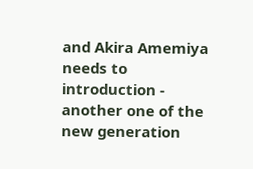and Akira Amemiya needs to introduction - another one of the new generation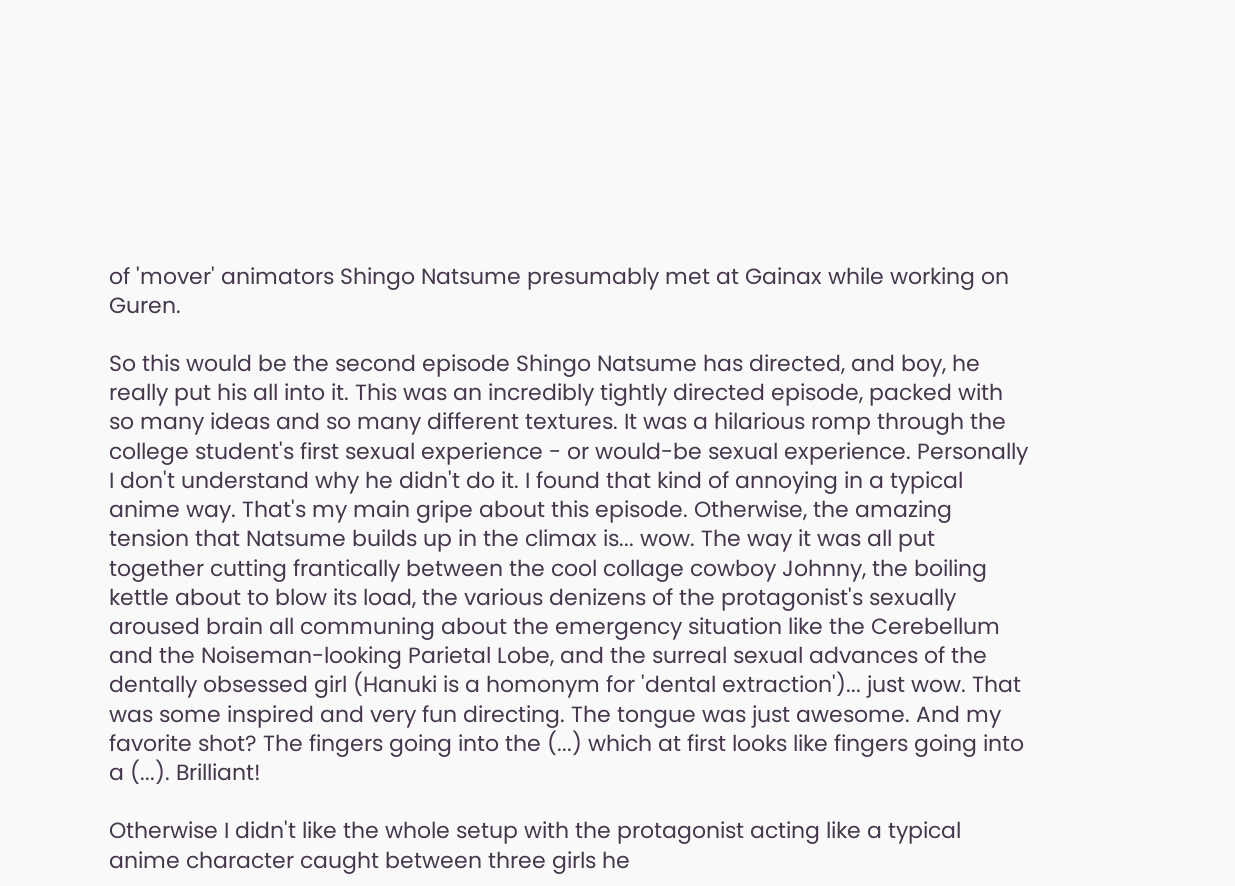of 'mover' animators Shingo Natsume presumably met at Gainax while working on Guren.

So this would be the second episode Shingo Natsume has directed, and boy, he really put his all into it. This was an incredibly tightly directed episode, packed with so many ideas and so many different textures. It was a hilarious romp through the college student's first sexual experience - or would-be sexual experience. Personally I don't understand why he didn't do it. I found that kind of annoying in a typical anime way. That's my main gripe about this episode. Otherwise, the amazing tension that Natsume builds up in the climax is... wow. The way it was all put together cutting frantically between the cool collage cowboy Johnny, the boiling kettle about to blow its load, the various denizens of the protagonist's sexually aroused brain all communing about the emergency situation like the Cerebellum and the Noiseman-looking Parietal Lobe, and the surreal sexual advances of the dentally obsessed girl (Hanuki is a homonym for 'dental extraction')... just wow. That was some inspired and very fun directing. The tongue was just awesome. And my favorite shot? The fingers going into the (...) which at first looks like fingers going into a (...). Brilliant!

Otherwise I didn't like the whole setup with the protagonist acting like a typical anime character caught between three girls he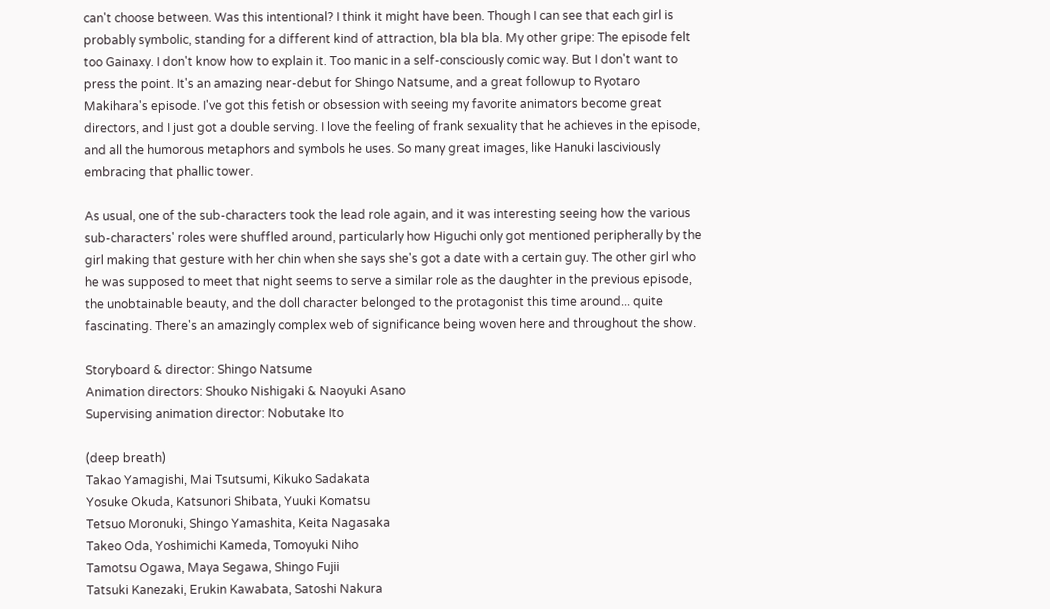can't choose between. Was this intentional? I think it might have been. Though I can see that each girl is probably symbolic, standing for a different kind of attraction, bla bla bla. My other gripe: The episode felt too Gainaxy. I don't know how to explain it. Too manic in a self-consciously comic way. But I don't want to press the point. It's an amazing near-debut for Shingo Natsume, and a great followup to Ryotaro Makihara's episode. I've got this fetish or obsession with seeing my favorite animators become great directors, and I just got a double serving. I love the feeling of frank sexuality that he achieves in the episode, and all the humorous metaphors and symbols he uses. So many great images, like Hanuki lasciviously embracing that phallic tower.

As usual, one of the sub-characters took the lead role again, and it was interesting seeing how the various sub-characters' roles were shuffled around, particularly how Higuchi only got mentioned peripherally by the girl making that gesture with her chin when she says she's got a date with a certain guy. The other girl who he was supposed to meet that night seems to serve a similar role as the daughter in the previous episode, the unobtainable beauty, and the doll character belonged to the protagonist this time around... quite fascinating. There's an amazingly complex web of significance being woven here and throughout the show.

Storyboard & director: Shingo Natsume
Animation directors: Shouko Nishigaki & Naoyuki Asano
Supervising animation director: Nobutake Ito

(deep breath)
Takao Yamagishi, Mai Tsutsumi, Kikuko Sadakata
Yosuke Okuda, Katsunori Shibata, Yuuki Komatsu
Tetsuo Moronuki, Shingo Yamashita, Keita Nagasaka
Takeo Oda, Yoshimichi Kameda, Tomoyuki Niho
Tamotsu Ogawa, Maya Segawa, Shingo Fujii
Tatsuki Kanezaki, Erukin Kawabata, Satoshi Nakura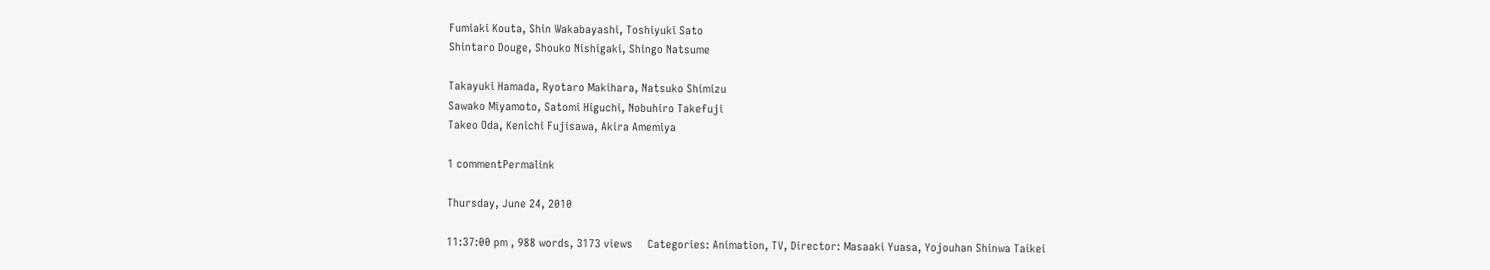Fumiaki Kouta, Shin Wakabayashi, Toshiyuki Sato
Shintaro Douge, Shouko Nishigaki, Shingo Natsume

Takayuki Hamada, Ryotaro Makihara, Natsuko Shimizu
Sawako Miyamoto, Satomi Higuchi, Nobuhiro Takefuji
Takeo Oda, Kenichi Fujisawa, Akira Amemiya

1 commentPermalink

Thursday, June 24, 2010

11:37:00 pm , 988 words, 3173 views     Categories: Animation, TV, Director: Masaaki Yuasa, Yojouhan Shinwa Taikei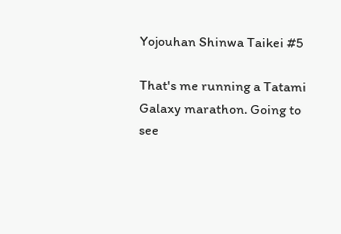Yojouhan Shinwa Taikei #5

That's me running a Tatami Galaxy marathon. Going to see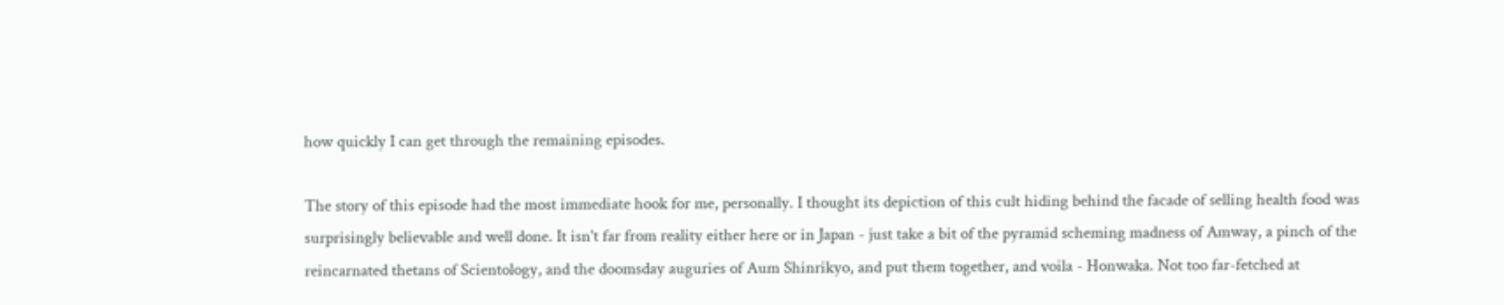how quickly I can get through the remaining episodes.

The story of this episode had the most immediate hook for me, personally. I thought its depiction of this cult hiding behind the facade of selling health food was surprisingly believable and well done. It isn't far from reality either here or in Japan - just take a bit of the pyramid scheming madness of Amway, a pinch of the reincarnated thetans of Scientology, and the doomsday auguries of Aum Shinrikyo, and put them together, and voila - Honwaka. Not too far-fetched at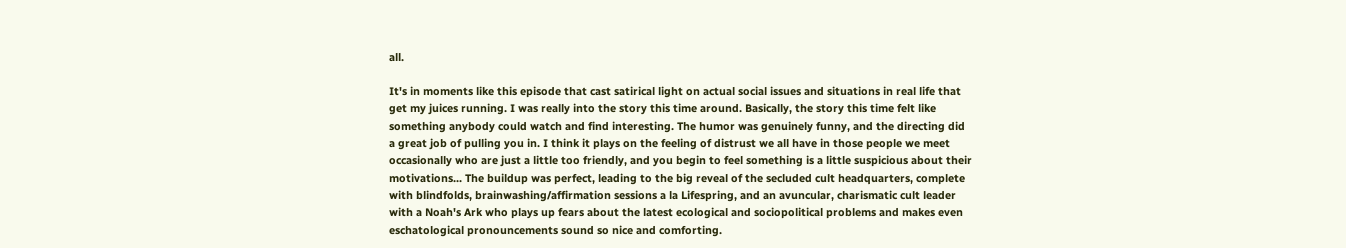all.

It's in moments like this episode that cast satirical light on actual social issues and situations in real life that get my juices running. I was really into the story this time around. Basically, the story this time felt like something anybody could watch and find interesting. The humor was genuinely funny, and the directing did a great job of pulling you in. I think it plays on the feeling of distrust we all have in those people we meet occasionally who are just a little too friendly, and you begin to feel something is a little suspicious about their motivations... The buildup was perfect, leading to the big reveal of the secluded cult headquarters, complete with blindfolds, brainwashing/affirmation sessions a la Lifespring, and an avuncular, charismatic cult leader with a Noah's Ark who plays up fears about the latest ecological and sociopolitical problems and makes even eschatological pronouncements sound so nice and comforting.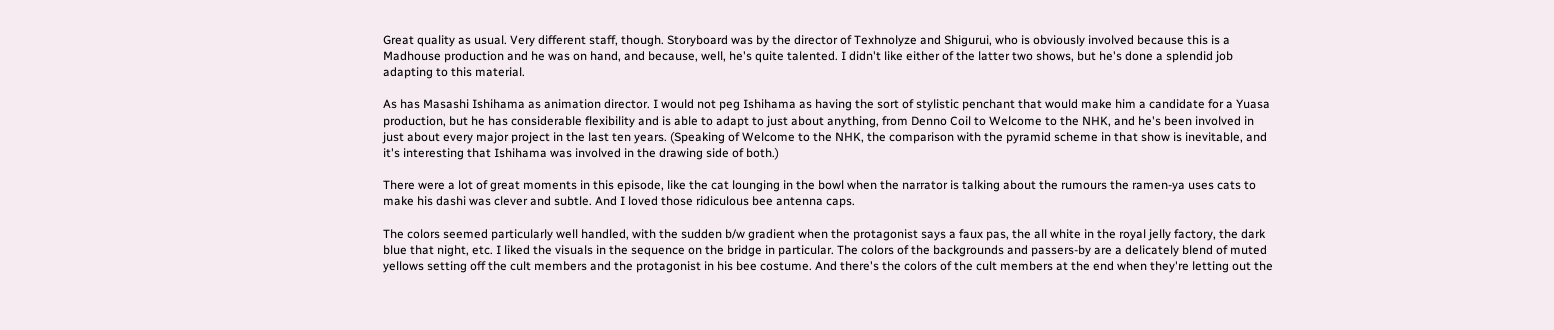Great quality as usual. Very different staff, though. Storyboard was by the director of Texhnolyze and Shigurui, who is obviously involved because this is a Madhouse production and he was on hand, and because, well, he's quite talented. I didn't like either of the latter two shows, but he's done a splendid job adapting to this material.

As has Masashi Ishihama as animation director. I would not peg Ishihama as having the sort of stylistic penchant that would make him a candidate for a Yuasa production, but he has considerable flexibility and is able to adapt to just about anything, from Denno Coil to Welcome to the NHK, and he's been involved in just about every major project in the last ten years. (Speaking of Welcome to the NHK, the comparison with the pyramid scheme in that show is inevitable, and it's interesting that Ishihama was involved in the drawing side of both.)

There were a lot of great moments in this episode, like the cat lounging in the bowl when the narrator is talking about the rumours the ramen-ya uses cats to make his dashi was clever and subtle. And I loved those ridiculous bee antenna caps.

The colors seemed particularly well handled, with the sudden b/w gradient when the protagonist says a faux pas, the all white in the royal jelly factory, the dark blue that night, etc. I liked the visuals in the sequence on the bridge in particular. The colors of the backgrounds and passers-by are a delicately blend of muted yellows setting off the cult members and the protagonist in his bee costume. And there's the colors of the cult members at the end when they're letting out the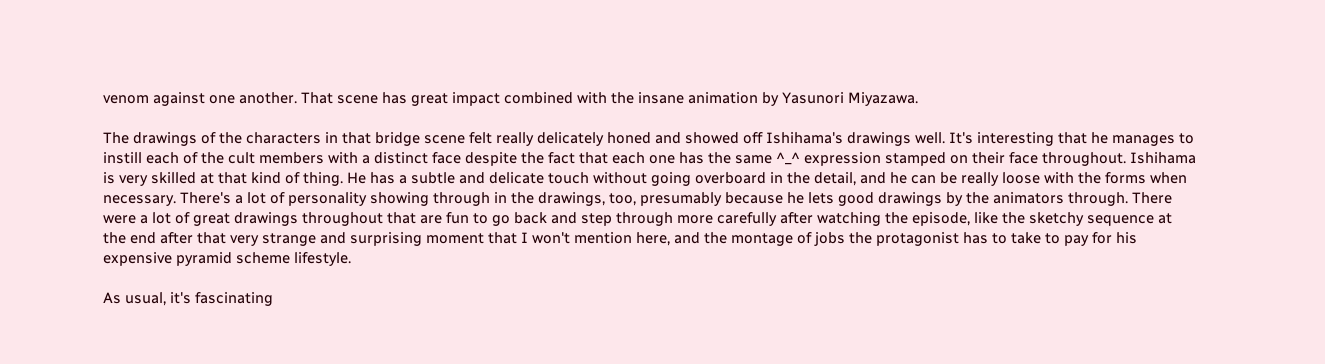venom against one another. That scene has great impact combined with the insane animation by Yasunori Miyazawa.

The drawings of the characters in that bridge scene felt really delicately honed and showed off Ishihama's drawings well. It's interesting that he manages to instill each of the cult members with a distinct face despite the fact that each one has the same ^_^ expression stamped on their face throughout. Ishihama is very skilled at that kind of thing. He has a subtle and delicate touch without going overboard in the detail, and he can be really loose with the forms when necessary. There's a lot of personality showing through in the drawings, too, presumably because he lets good drawings by the animators through. There were a lot of great drawings throughout that are fun to go back and step through more carefully after watching the episode, like the sketchy sequence at the end after that very strange and surprising moment that I won't mention here, and the montage of jobs the protagonist has to take to pay for his expensive pyramid scheme lifestyle.

As usual, it's fascinating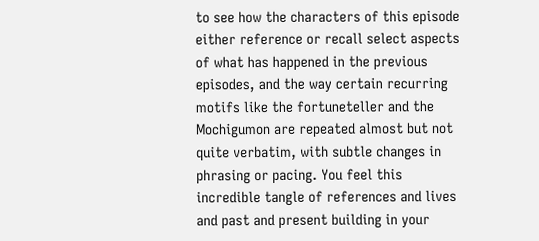to see how the characters of this episode either reference or recall select aspects of what has happened in the previous episodes, and the way certain recurring motifs like the fortuneteller and the Mochigumon are repeated almost but not quite verbatim, with subtle changes in phrasing or pacing. You feel this incredible tangle of references and lives and past and present building in your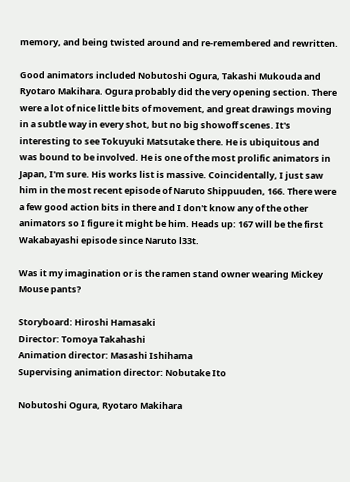memory, and being twisted around and re-remembered and rewritten.

Good animators included Nobutoshi Ogura, Takashi Mukouda and Ryotaro Makihara. Ogura probably did the very opening section. There were a lot of nice little bits of movement, and great drawings moving in a subtle way in every shot, but no big showoff scenes. It's interesting to see Tokuyuki Matsutake there. He is ubiquitous and was bound to be involved. He is one of the most prolific animators in Japan, I'm sure. His works list is massive. Coincidentally, I just saw him in the most recent episode of Naruto Shippuuden, 166. There were a few good action bits in there and I don't know any of the other animators so I figure it might be him. Heads up: 167 will be the first Wakabayashi episode since Naruto l33t.

Was it my imagination or is the ramen stand owner wearing Mickey Mouse pants?

Storyboard: Hiroshi Hamasaki
Director: Tomoya Takahashi
Animation director: Masashi Ishihama
Supervising animation director: Nobutake Ito

Nobutoshi Ogura, Ryotaro Makihara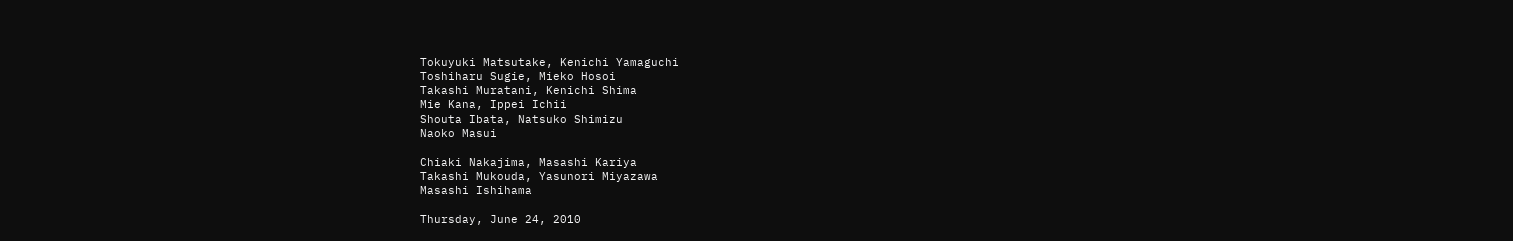Tokuyuki Matsutake, Kenichi Yamaguchi
Toshiharu Sugie, Mieko Hosoi
Takashi Muratani, Kenichi Shima
Mie Kana, Ippei Ichii
Shouta Ibata, Natsuko Shimizu
Naoko Masui

Chiaki Nakajima, Masashi Kariya
Takashi Mukouda, Yasunori Miyazawa
Masashi Ishihama

Thursday, June 24, 2010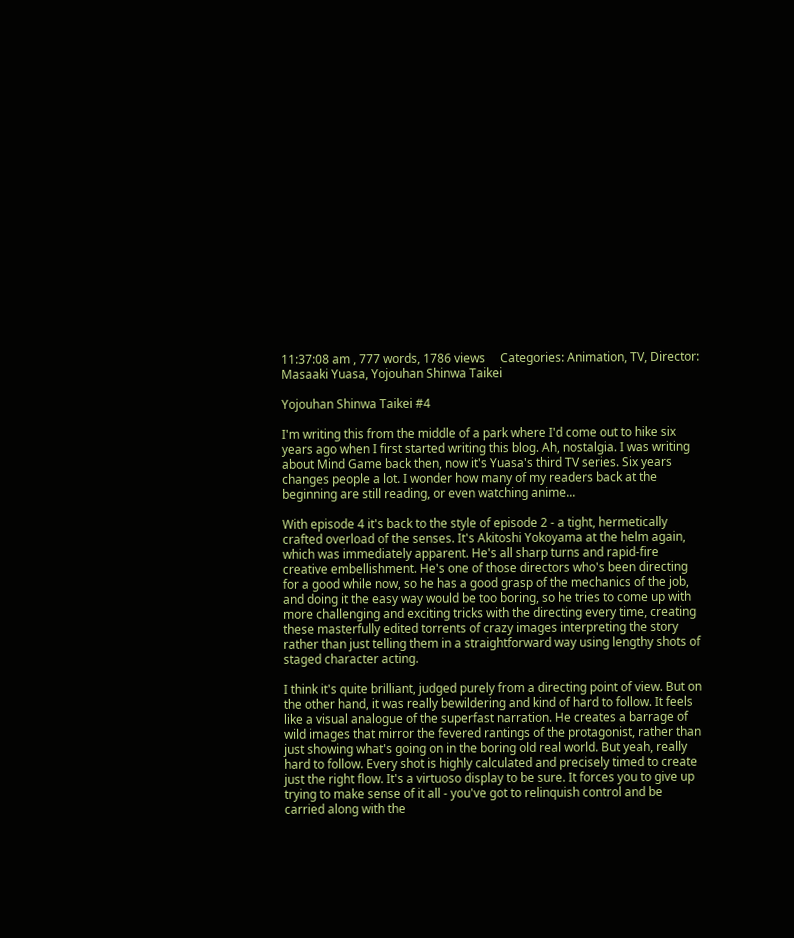11:37:08 am , 777 words, 1786 views     Categories: Animation, TV, Director: Masaaki Yuasa, Yojouhan Shinwa Taikei

Yojouhan Shinwa Taikei #4

I'm writing this from the middle of a park where I'd come out to hike six years ago when I first started writing this blog. Ah, nostalgia. I was writing about Mind Game back then, now it's Yuasa's third TV series. Six years changes people a lot. I wonder how many of my readers back at the beginning are still reading, or even watching anime...

With episode 4 it's back to the style of episode 2 - a tight, hermetically crafted overload of the senses. It's Akitoshi Yokoyama at the helm again, which was immediately apparent. He's all sharp turns and rapid-fire creative embellishment. He's one of those directors who's been directing for a good while now, so he has a good grasp of the mechanics of the job, and doing it the easy way would be too boring, so he tries to come up with more challenging and exciting tricks with the directing every time, creating these masterfully edited torrents of crazy images interpreting the story rather than just telling them in a straightforward way using lengthy shots of staged character acting.

I think it's quite brilliant, judged purely from a directing point of view. But on the other hand, it was really bewildering and kind of hard to follow. It feels like a visual analogue of the superfast narration. He creates a barrage of wild images that mirror the fevered rantings of the protagonist, rather than just showing what's going on in the boring old real world. But yeah, really hard to follow. Every shot is highly calculated and precisely timed to create just the right flow. It's a virtuoso display to be sure. It forces you to give up trying to make sense of it all - you've got to relinquish control and be carried along with the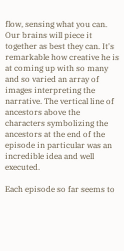flow, sensing what you can. Our brains will piece it together as best they can. It's remarkable how creative he is at coming up with so many and so varied an array of images interpreting the narrative. The vertical line of ancestors above the characters symbolizing the ancestors at the end of the episode in particular was an incredible idea and well executed.

Each episode so far seems to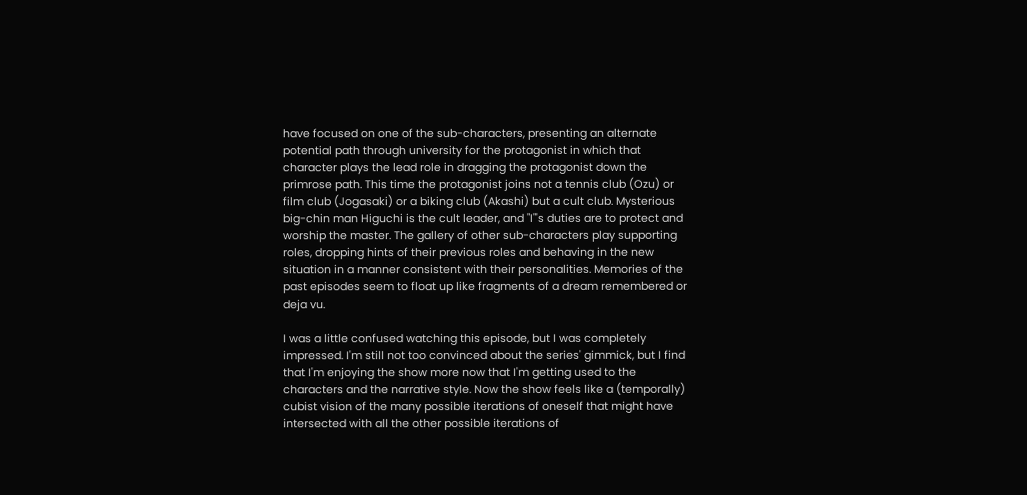have focused on one of the sub-characters, presenting an alternate potential path through university for the protagonist in which that character plays the lead role in dragging the protagonist down the primrose path. This time the protagonist joins not a tennis club (Ozu) or film club (Jogasaki) or a biking club (Akashi) but a cult club. Mysterious big-chin man Higuchi is the cult leader, and "I"'s duties are to protect and worship the master. The gallery of other sub-characters play supporting roles, dropping hints of their previous roles and behaving in the new situation in a manner consistent with their personalities. Memories of the past episodes seem to float up like fragments of a dream remembered or deja vu.

I was a little confused watching this episode, but I was completely impressed. I'm still not too convinced about the series' gimmick, but I find that I'm enjoying the show more now that I'm getting used to the characters and the narrative style. Now the show feels like a (temporally) cubist vision of the many possible iterations of oneself that might have intersected with all the other possible iterations of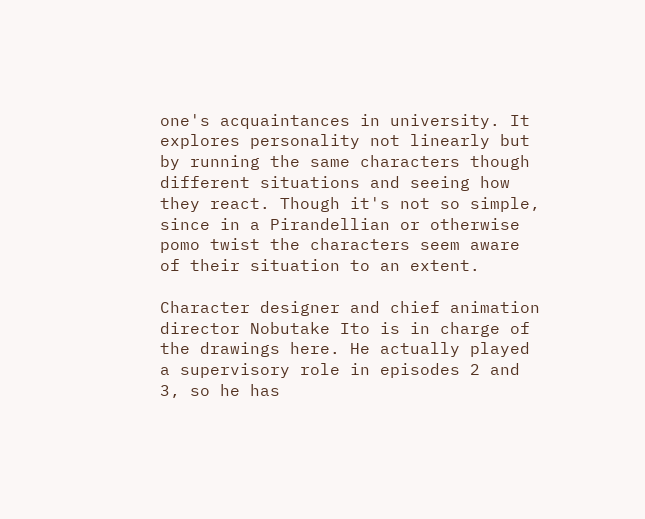one's acquaintances in university. It explores personality not linearly but by running the same characters though different situations and seeing how they react. Though it's not so simple, since in a Pirandellian or otherwise pomo twist the characters seem aware of their situation to an extent.

Character designer and chief animation director Nobutake Ito is in charge of the drawings here. He actually played a supervisory role in episodes 2 and 3, so he has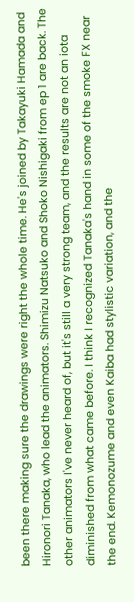been there making sure the drawings were right the whole time. He's joined by Takayuki Hamada and Hironori Tanaka, who lead the animators. Shimizu Natsuko and Shoko Nishigaki from ep 1 are back. The other animators I've never heard of, but it's still a very strong team, and the results are not an iota diminished from what came before. I think I recognized Tanaka's hand in some of the smoke FX near the end. Kemonozume and even Kaiba had stylistic variation, and the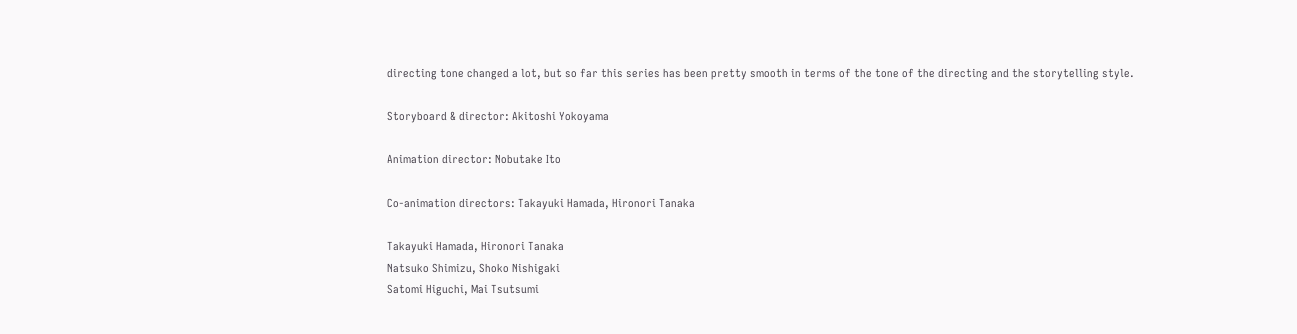directing tone changed a lot, but so far this series has been pretty smooth in terms of the tone of the directing and the storytelling style.

Storyboard & director: Akitoshi Yokoyama

Animation director: Nobutake Ito

Co-animation directors: Takayuki Hamada, Hironori Tanaka

Takayuki Hamada, Hironori Tanaka
Natsuko Shimizu, Shoko Nishigaki
Satomi Higuchi, Mai Tsutsumi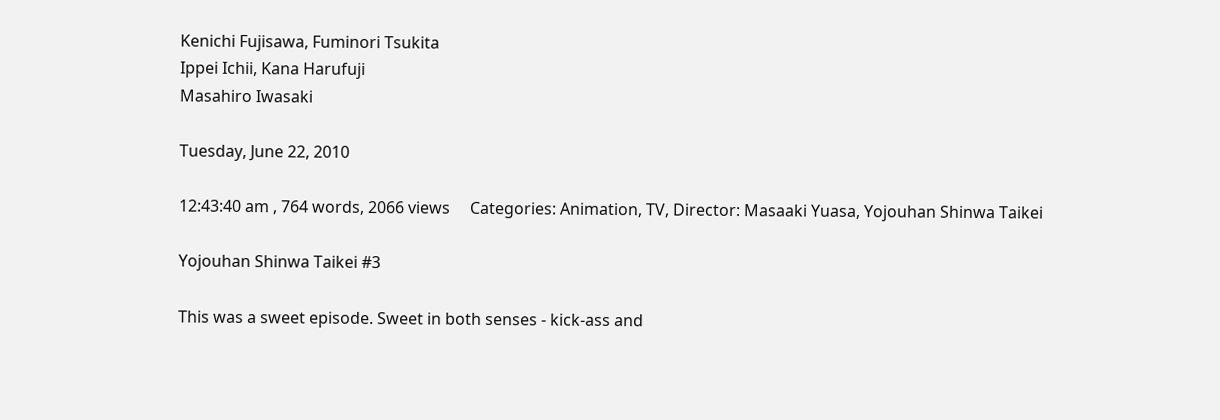Kenichi Fujisawa, Fuminori Tsukita
Ippei Ichii, Kana Harufuji
Masahiro Iwasaki

Tuesday, June 22, 2010

12:43:40 am , 764 words, 2066 views     Categories: Animation, TV, Director: Masaaki Yuasa, Yojouhan Shinwa Taikei

Yojouhan Shinwa Taikei #3

This was a sweet episode. Sweet in both senses - kick-ass and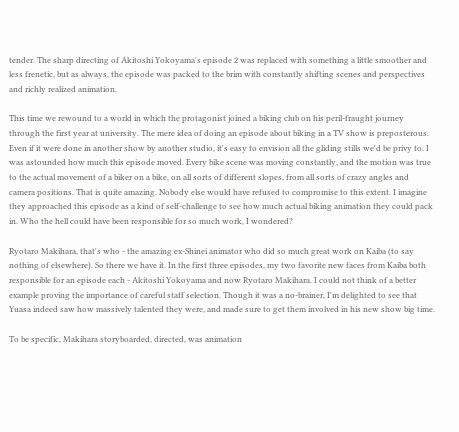tender. The sharp directing of Akitoshi Yokoyama's episode 2 was replaced with something a little smoother and less frenetic, but as always, the episode was packed to the brim with constantly shifting scenes and perspectives and richly realized animation.

This time we rewound to a world in which the protagonist joined a biking club on his peril-fraught journey through the first year at university. The mere idea of doing an episode about biking in a TV show is preposterous. Even if it were done in another show by another studio, it's easy to envision all the gliding stills we'd be privy to. I was astounded how much this episode moved. Every bike scene was moving constantly, and the motion was true to the actual movement of a biker on a bike, on all sorts of different slopes, from all sorts of crazy angles and camera positions. That is quite amazing. Nobody else would have refused to compromise to this extent. I imagine they approached this episode as a kind of self-challenge to see how much actual biking animation they could pack in. Who the hell could have been responsible for so much work, I wondered?

Ryotaro Makihara, that's who - the amazing ex-Shinei animator who did so much great work on Kaiba (to say nothing of elsewhere). So there we have it. In the first three episodes, my two favorite new faces from Kaiba both responsible for an episode each - Akitoshi Yokoyama and now Ryotaro Makihara. I could not think of a better example proving the importance of careful staff selection. Though it was a no-brainer, I'm delighted to see that Yuasa indeed saw how massively talented they were, and made sure to get them involved in his new show big time.

To be specific, Makihara storyboarded, directed, was animation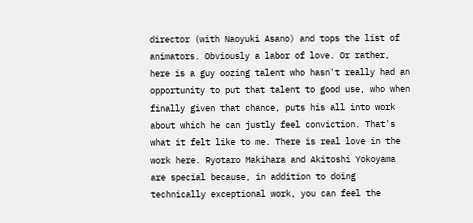director (with Naoyuki Asano) and tops the list of animators. Obviously a labor of love. Or rather, here is a guy oozing talent who hasn't really had an opportunity to put that talent to good use, who when finally given that chance, puts his all into work about which he can justly feel conviction. That's what it felt like to me. There is real love in the work here. Ryotaro Makihara and Akitoshi Yokoyama are special because, in addition to doing technically exceptional work, you can feel the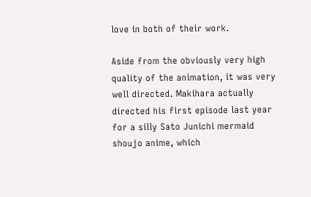love in both of their work.

Aside from the obviously very high quality of the animation, it was very well directed. Makihara actually directed his first episode last year for a silly Sato Junichi mermaid shoujo anime, which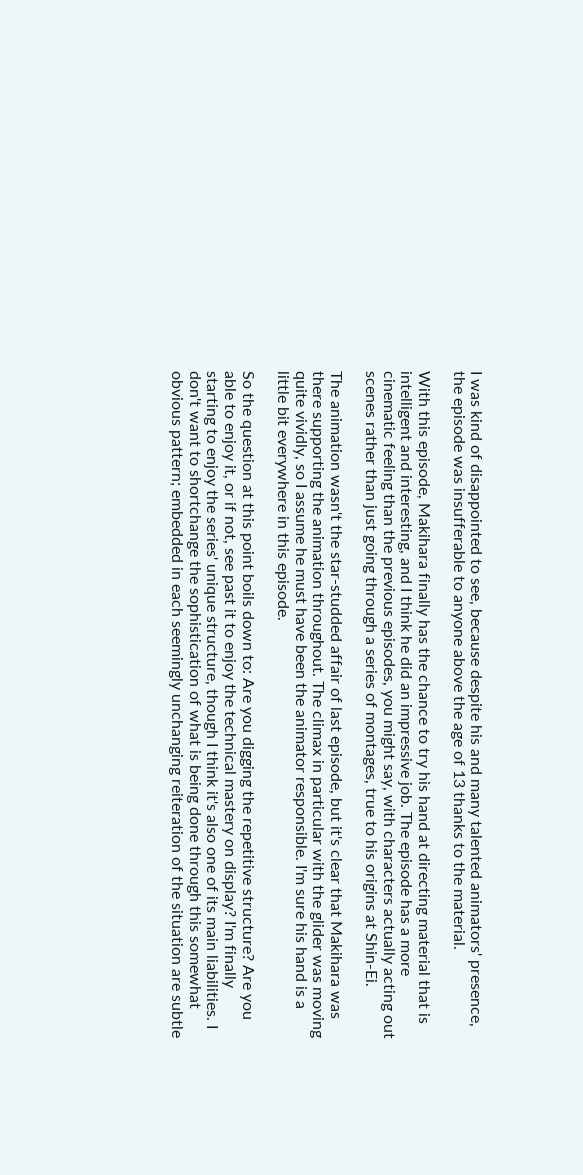I was kind of disappointed to see, because despite his and many talented animators' presence, the episode was insufferable to anyone above the age of 13 thanks to the material.

With this episode, Makihara finally has the chance to try his hand at directing material that is intelligent and interesting, and I think he did an impressive job. The episode has a more cinematic feeling than the previous episodes, you might say, with characters actually acting out scenes rather than just going through a series of montages, true to his origins at Shin-Ei.

The animation wasn't the star-studded affair of last episode, but it's clear that Makihara was there supporting the animation throughout. The climax in particular with the glider was moving quite vividly, so I assume he must have been the animator responsible. I'm sure his hand is a little bit everywhere in this episode.

So the question at this point boils down to: Are you digging the repetitive structure? Are you able to enjoy it, or if not, see past it to enjoy the technical mastery on display? I'm finally starting to enjoy the series' unique structure, though I think it's also one of its main liabilities. I don't want to shortchange the sophistication of what is being done through this somewhat obvious pattern; embedded in each seemingly unchanging reiteration of the situation are subtle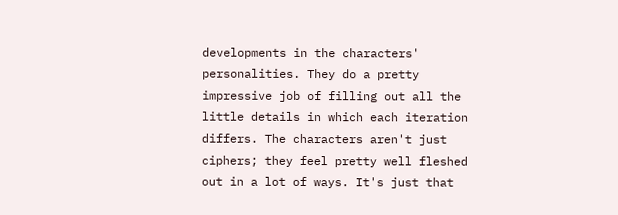developments in the characters' personalities. They do a pretty impressive job of filling out all the little details in which each iteration differs. The characters aren't just ciphers; they feel pretty well fleshed out in a lot of ways. It's just that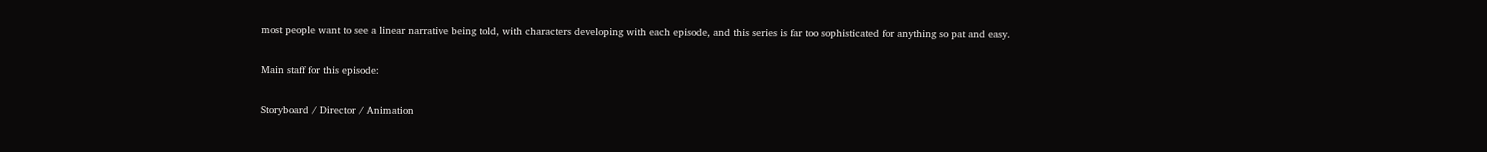most people want to see a linear narrative being told, with characters developing with each episode, and this series is far too sophisticated for anything so pat and easy.

Main staff for this episode:

Storyboard / Director / Animation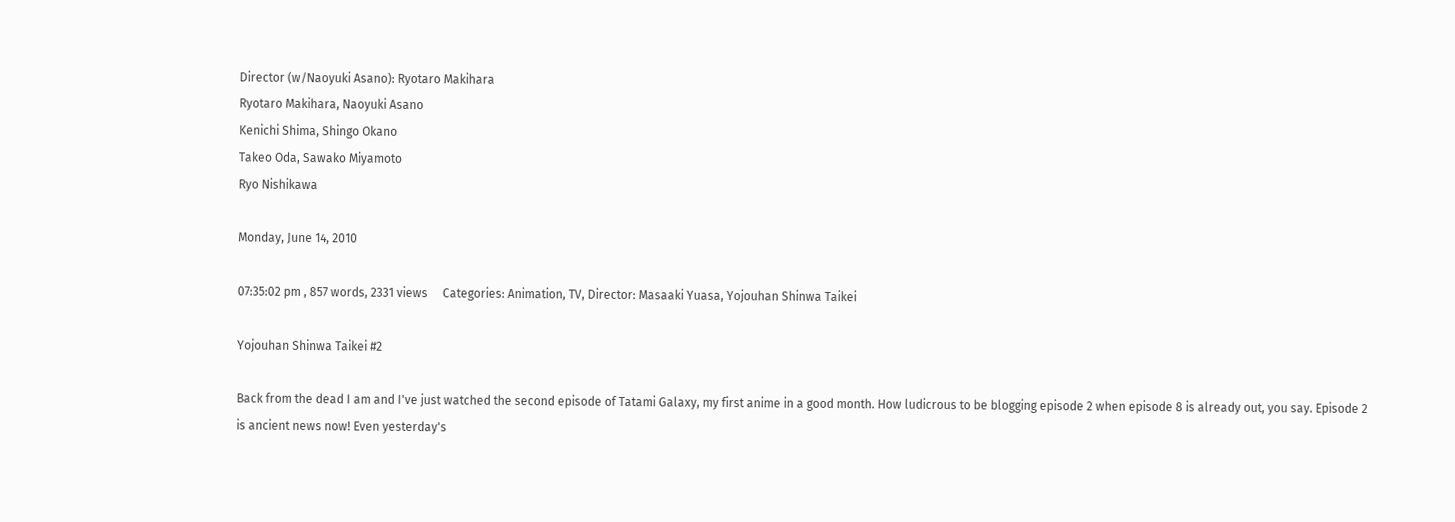Director (w/Naoyuki Asano): Ryotaro Makihara
Ryotaro Makihara, Naoyuki Asano
Kenichi Shima, Shingo Okano
Takeo Oda, Sawako Miyamoto
Ryo Nishikawa

Monday, June 14, 2010

07:35:02 pm , 857 words, 2331 views     Categories: Animation, TV, Director: Masaaki Yuasa, Yojouhan Shinwa Taikei

Yojouhan Shinwa Taikei #2

Back from the dead I am and I've just watched the second episode of Tatami Galaxy, my first anime in a good month. How ludicrous to be blogging episode 2 when episode 8 is already out, you say. Episode 2 is ancient news now! Even yesterday's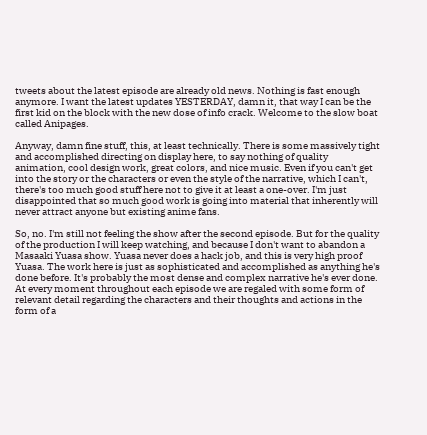tweets about the latest episode are already old news. Nothing is fast enough anymore. I want the latest updates YESTERDAY, damn it, that way I can be the first kid on the block with the new dose of info crack. Welcome to the slow boat called Anipages.

Anyway, damn fine stuff, this, at least technically. There is some massively tight and accomplished directing on display here, to say nothing of quality animation, cool design work, great colors, and nice music. Even if you can't get into the story or the characters or even the style of the narrative, which I can't, there's too much good stuff here not to give it at least a one-over. I'm just disappointed that so much good work is going into material that inherently will never attract anyone but existing anime fans.

So, no. I'm still not feeling the show after the second episode. But for the quality of the production I will keep watching, and because I don't want to abandon a Masaaki Yuasa show. Yuasa never does a hack job, and this is very high proof Yuasa. The work here is just as sophisticated and accomplished as anything he's done before. It's probably the most dense and complex narrative he's ever done. At every moment throughout each episode we are regaled with some form of relevant detail regarding the characters and their thoughts and actions in the form of a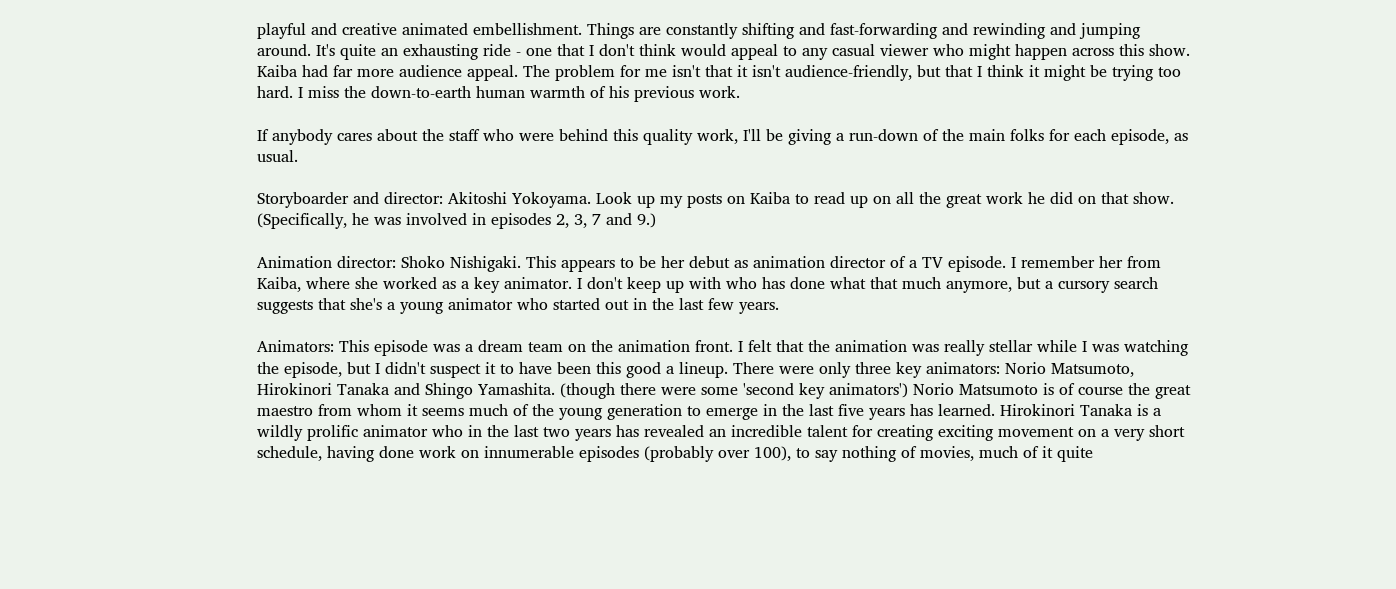playful and creative animated embellishment. Things are constantly shifting and fast-forwarding and rewinding and jumping around. It's quite an exhausting ride - one that I don't think would appeal to any casual viewer who might happen across this show. Kaiba had far more audience appeal. The problem for me isn't that it isn't audience-friendly, but that I think it might be trying too hard. I miss the down-to-earth human warmth of his previous work.

If anybody cares about the staff who were behind this quality work, I'll be giving a run-down of the main folks for each episode, as usual.

Storyboarder and director: Akitoshi Yokoyama. Look up my posts on Kaiba to read up on all the great work he did on that show. (Specifically, he was involved in episodes 2, 3, 7 and 9.)

Animation director: Shoko Nishigaki. This appears to be her debut as animation director of a TV episode. I remember her from Kaiba, where she worked as a key animator. I don't keep up with who has done what that much anymore, but a cursory search suggests that she's a young animator who started out in the last few years.

Animators: This episode was a dream team on the animation front. I felt that the animation was really stellar while I was watching the episode, but I didn't suspect it to have been this good a lineup. There were only three key animators: Norio Matsumoto, Hirokinori Tanaka and Shingo Yamashita. (though there were some 'second key animators') Norio Matsumoto is of course the great maestro from whom it seems much of the young generation to emerge in the last five years has learned. Hirokinori Tanaka is a wildly prolific animator who in the last two years has revealed an incredible talent for creating exciting movement on a very short schedule, having done work on innumerable episodes (probably over 100), to say nothing of movies, much of it quite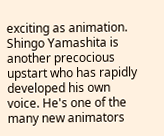exciting as animation. Shingo Yamashita is another precocious upstart who has rapidly developed his own voice. He's one of the many new animators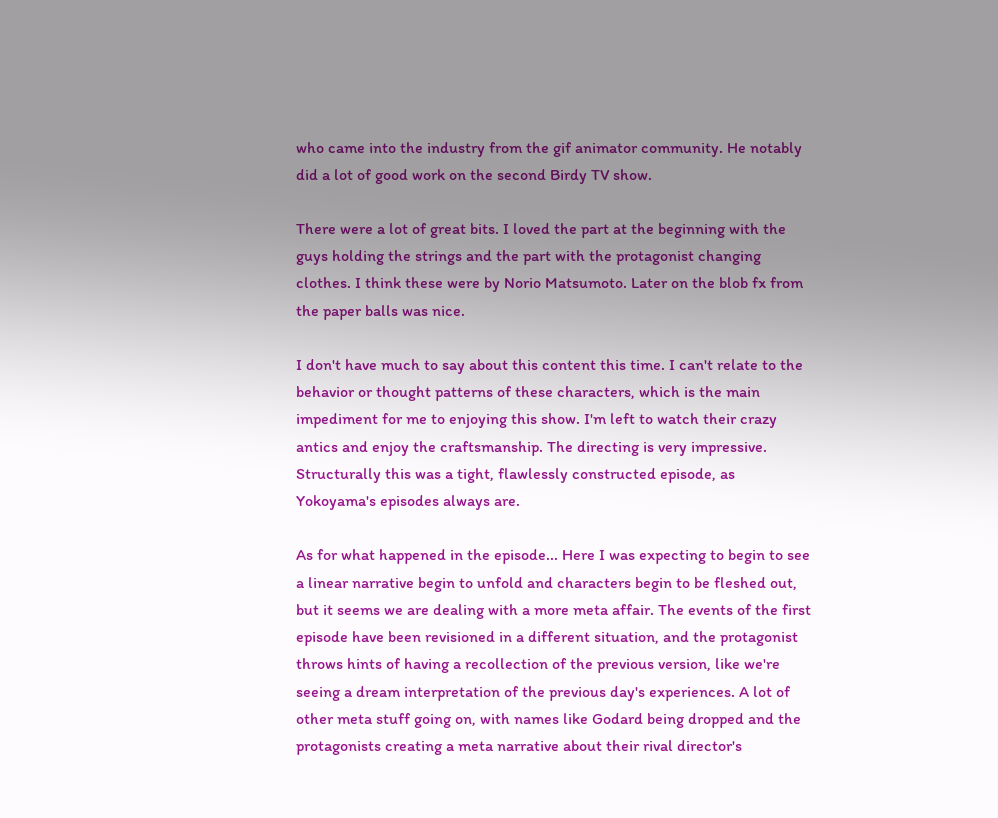who came into the industry from the gif animator community. He notably did a lot of good work on the second Birdy TV show.

There were a lot of great bits. I loved the part at the beginning with the guys holding the strings and the part with the protagonist changing clothes. I think these were by Norio Matsumoto. Later on the blob fx from the paper balls was nice.

I don't have much to say about this content this time. I can't relate to the behavior or thought patterns of these characters, which is the main impediment for me to enjoying this show. I'm left to watch their crazy antics and enjoy the craftsmanship. The directing is very impressive. Structurally this was a tight, flawlessly constructed episode, as Yokoyama's episodes always are.

As for what happened in the episode... Here I was expecting to begin to see a linear narrative begin to unfold and characters begin to be fleshed out, but it seems we are dealing with a more meta affair. The events of the first episode have been revisioned in a different situation, and the protagonist throws hints of having a recollection of the previous version, like we're seeing a dream interpretation of the previous day's experiences. A lot of other meta stuff going on, with names like Godard being dropped and the protagonists creating a meta narrative about their rival director's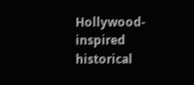Hollywood-inspired historical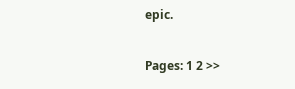epic.

Pages: 1 2 >>